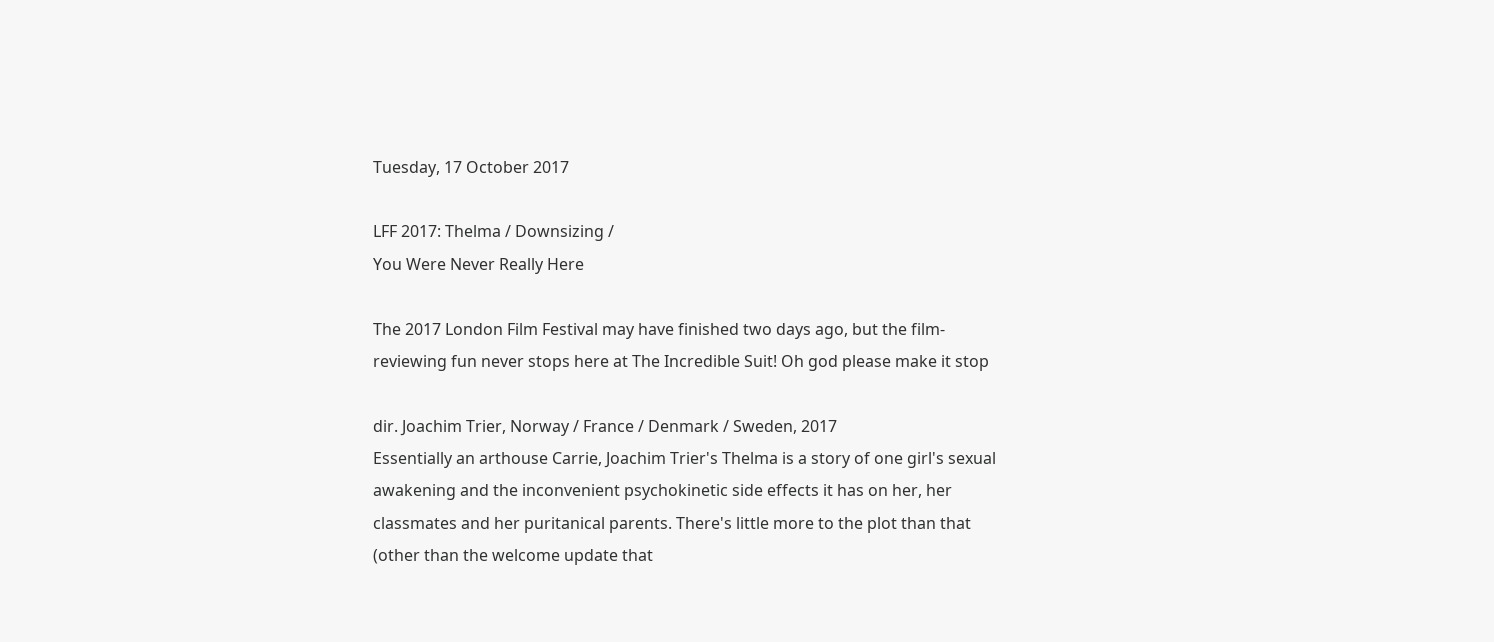Tuesday, 17 October 2017

LFF 2017: Thelma / Downsizing /
You Were Never Really Here

The 2017 London Film Festival may have finished two days ago, but the film-reviewing fun never stops here at The Incredible Suit! Oh god please make it stop

dir. Joachim Trier, Norway / France / Denmark / Sweden, 2017
Essentially an arthouse Carrie, Joachim Trier's Thelma is a story of one girl's sexual awakening and the inconvenient psychokinetic side effects it has on her, her classmates and her puritanical parents. There's little more to the plot than that (other than the welcome update that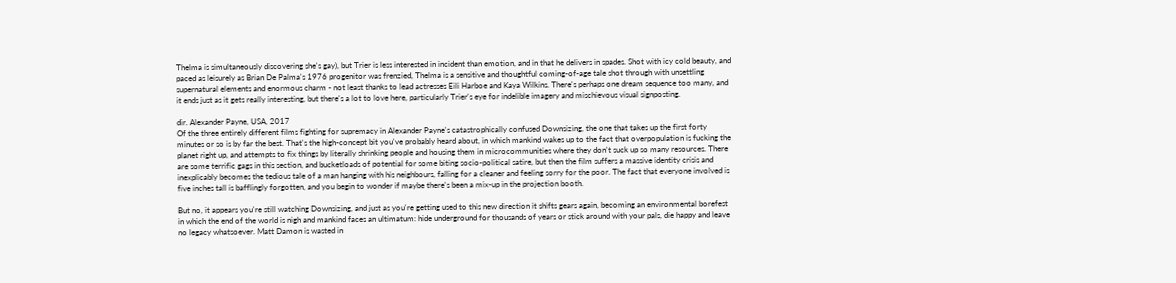Thelma is simultaneously discovering she's gay), but Trier is less interested in incident than emotion, and in that he delivers in spades. Shot with icy cold beauty, and paced as leisurely as Brian De Palma's 1976 progenitor was frenzied, Thelma is a sensitive and thoughtful coming-of-age tale shot through with unsettling supernatural elements and enormous charm - not least thanks to lead actresses Eili Harboe and Kaya Wilkins. There's perhaps one dream sequence too many, and it ends just as it gets really interesting, but there's a lot to love here, particularly Trier's eye for indelible imagery and mischievous visual signposting.

dir. Alexander Payne, USA, 2017
Of the three entirely different films fighting for supremacy in Alexander Payne's catastrophically confused Downsizing, the one that takes up the first forty minutes or so is by far the best. That's the high-concept bit you've probably heard about, in which mankind wakes up to the fact that overpopulation is fucking the planet right up, and attempts to fix things by literally shrinking people and housing them in microcommunities where they don't suck up so many resources. There are some terrific gags in this section, and bucketloads of potential for some biting socio-political satire, but then the film suffers a massive identity crisis and inexplicably becomes the tedious tale of a man hanging with his neighbours, falling for a cleaner and feeling sorry for the poor. The fact that everyone involved is five inches tall is bafflingly forgotten, and you begin to wonder if maybe there's been a mix-up in the projection booth.

But no, it appears you're still watching Downsizing, and just as you're getting used to this new direction it shifts gears again, becoming an environmental borefest in which the end of the world is nigh and mankind faces an ultimatum: hide underground for thousands of years or stick around with your pals, die happy and leave no legacy whatsoever. Matt Damon is wasted in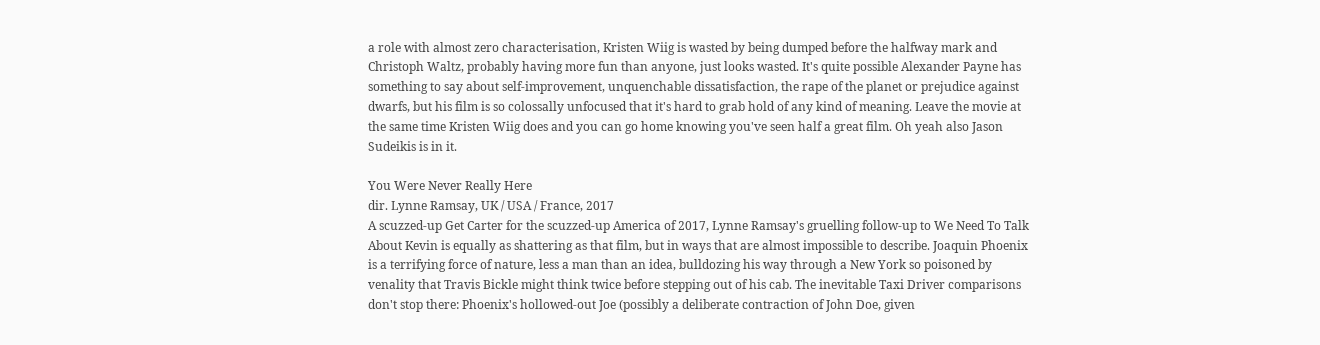a role with almost zero characterisation, Kristen Wiig is wasted by being dumped before the halfway mark and Christoph Waltz, probably having more fun than anyone, just looks wasted. It's quite possible Alexander Payne has something to say about self-improvement, unquenchable dissatisfaction, the rape of the planet or prejudice against dwarfs, but his film is so colossally unfocused that it's hard to grab hold of any kind of meaning. Leave the movie at the same time Kristen Wiig does and you can go home knowing you've seen half a great film. Oh yeah also Jason Sudeikis is in it.

You Were Never Really Here
dir. Lynne Ramsay, UK / USA / France, 2017
A scuzzed-up Get Carter for the scuzzed-up America of 2017, Lynne Ramsay's gruelling follow-up to We Need To Talk About Kevin is equally as shattering as that film, but in ways that are almost impossible to describe. Joaquin Phoenix is a terrifying force of nature, less a man than an idea, bulldozing his way through a New York so poisoned by venality that Travis Bickle might think twice before stepping out of his cab. The inevitable Taxi Driver comparisons don't stop there: Phoenix's hollowed-out Joe (possibly a deliberate contraction of John Doe, given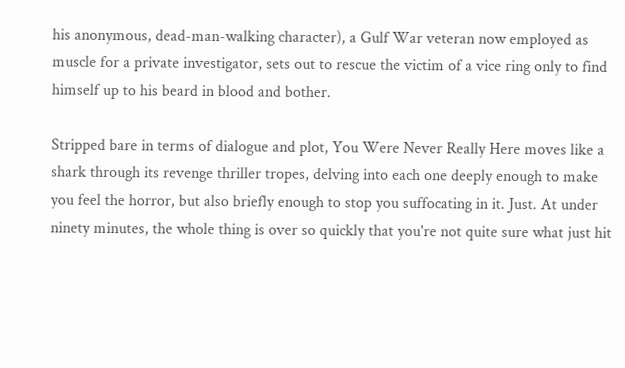his anonymous, dead-man-walking character), a Gulf War veteran now employed as muscle for a private investigator, sets out to rescue the victim of a vice ring only to find himself up to his beard in blood and bother.

Stripped bare in terms of dialogue and plot, You Were Never Really Here moves like a shark through its revenge thriller tropes, delving into each one deeply enough to make you feel the horror, but also briefly enough to stop you suffocating in it. Just. At under ninety minutes, the whole thing is over so quickly that you're not quite sure what just hit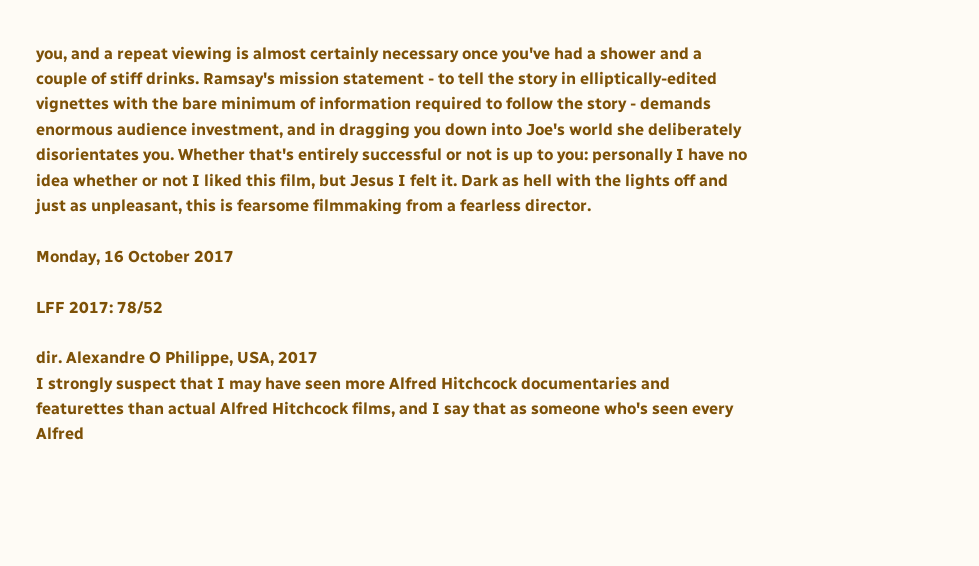you, and a repeat viewing is almost certainly necessary once you've had a shower and a couple of stiff drinks. Ramsay's mission statement - to tell the story in elliptically-edited vignettes with the bare minimum of information required to follow the story - demands enormous audience investment, and in dragging you down into Joe's world she deliberately disorientates you. Whether that's entirely successful or not is up to you: personally I have no idea whether or not I liked this film, but Jesus I felt it. Dark as hell with the lights off and just as unpleasant, this is fearsome filmmaking from a fearless director.

Monday, 16 October 2017

LFF 2017: 78/52

dir. Alexandre O Philippe, USA, 2017
I strongly suspect that I may have seen more Alfred Hitchcock documentaries and featurettes than actual Alfred Hitchcock films, and I say that as someone who's seen every Alfred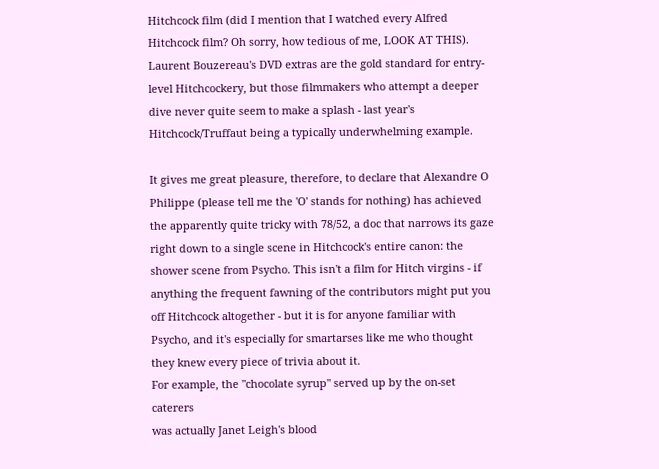Hitchcock film (did I mention that I watched every Alfred Hitchcock film? Oh sorry, how tedious of me, LOOK AT THIS). Laurent Bouzereau's DVD extras are the gold standard for entry-level Hitchcockery, but those filmmakers who attempt a deeper dive never quite seem to make a splash - last year's Hitchcock/Truffaut being a typically underwhelming example.

It gives me great pleasure, therefore, to declare that Alexandre O Philippe (please tell me the 'O' stands for nothing) has achieved the apparently quite tricky with 78/52, a doc that narrows its gaze right down to a single scene in Hitchcock's entire canon: the shower scene from Psycho. This isn't a film for Hitch virgins - if anything the frequent fawning of the contributors might put you off Hitchcock altogether - but it is for anyone familiar with Psycho, and it's especially for smartarses like me who thought they knew every piece of trivia about it.
For example, the "chocolate syrup" served up by the on-set caterers
was actually Janet Leigh's blood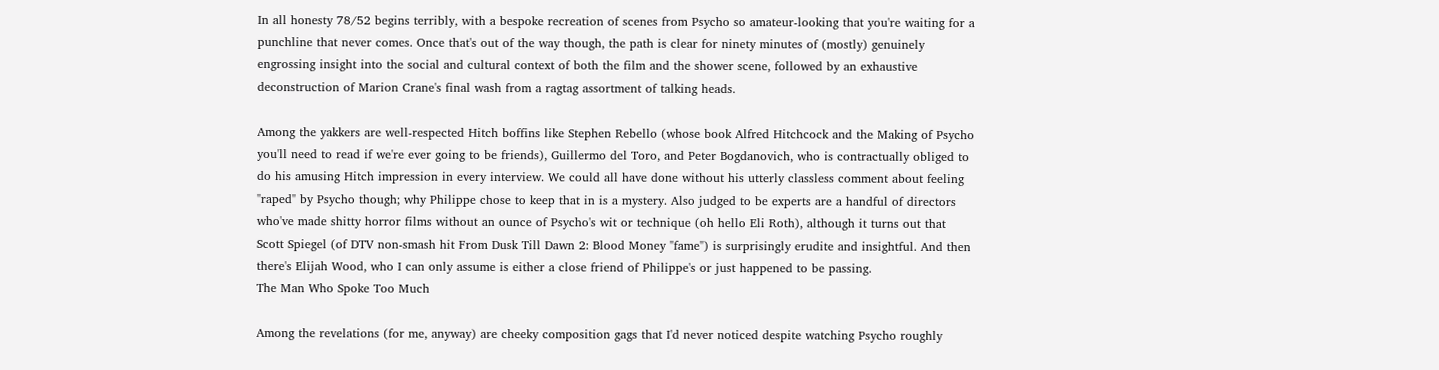In all honesty 78/52 begins terribly, with a bespoke recreation of scenes from Psycho so amateur-looking that you're waiting for a punchline that never comes. Once that's out of the way though, the path is clear for ninety minutes of (mostly) genuinely engrossing insight into the social and cultural context of both the film and the shower scene, followed by an exhaustive deconstruction of Marion Crane's final wash from a ragtag assortment of talking heads.

Among the yakkers are well-respected Hitch boffins like Stephen Rebello (whose book Alfred Hitchcock and the Making of Psycho you'll need to read if we're ever going to be friends), Guillermo del Toro, and Peter Bogdanovich, who is contractually obliged to do his amusing Hitch impression in every interview. We could all have done without his utterly classless comment about feeling "raped" by Psycho though; why Philippe chose to keep that in is a mystery. Also judged to be experts are a handful of directors who've made shitty horror films without an ounce of Psycho's wit or technique (oh hello Eli Roth), although it turns out that Scott Spiegel (of DTV non-smash hit From Dusk Till Dawn 2: Blood Money "fame") is surprisingly erudite and insightful. And then there's Elijah Wood, who I can only assume is either a close friend of Philippe's or just happened to be passing.
The Man Who Spoke Too Much

Among the revelations (for me, anyway) are cheeky composition gags that I'd never noticed despite watching Psycho roughly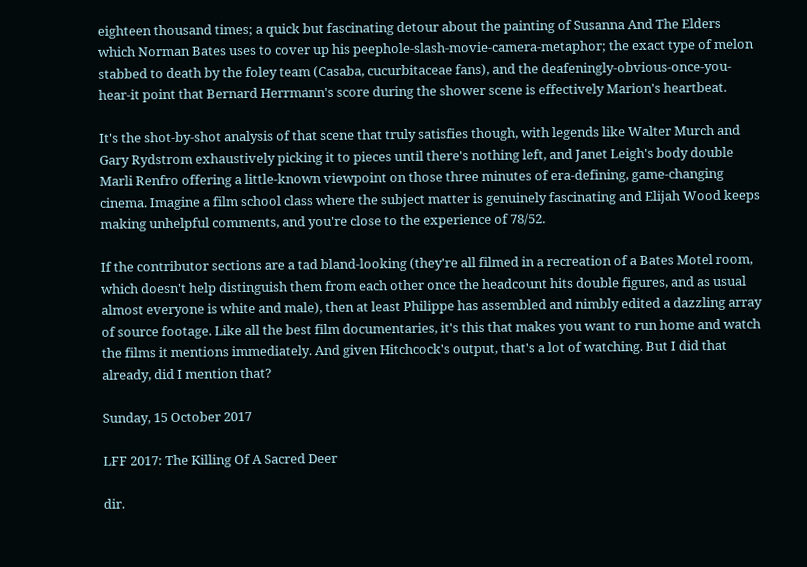eighteen thousand times; a quick but fascinating detour about the painting of Susanna And The Elders which Norman Bates uses to cover up his peephole-slash-movie-camera-metaphor; the exact type of melon stabbed to death by the foley team (Casaba, cucurbitaceae fans), and the deafeningly-obvious-once-you-hear-it point that Bernard Herrmann's score during the shower scene is effectively Marion's heartbeat.

It's the shot-by-shot analysis of that scene that truly satisfies though, with legends like Walter Murch and Gary Rydstrom exhaustively picking it to pieces until there's nothing left, and Janet Leigh's body double Marli Renfro offering a little-known viewpoint on those three minutes of era-defining, game-changing cinema. Imagine a film school class where the subject matter is genuinely fascinating and Elijah Wood keeps making unhelpful comments, and you're close to the experience of 78/52.

If the contributor sections are a tad bland-looking (they're all filmed in a recreation of a Bates Motel room, which doesn't help distinguish them from each other once the headcount hits double figures, and as usual almost everyone is white and male), then at least Philippe has assembled and nimbly edited a dazzling array of source footage. Like all the best film documentaries, it's this that makes you want to run home and watch the films it mentions immediately. And given Hitchcock's output, that's a lot of watching. But I did that already, did I mention that?

Sunday, 15 October 2017

LFF 2017: The Killing Of A Sacred Deer

dir.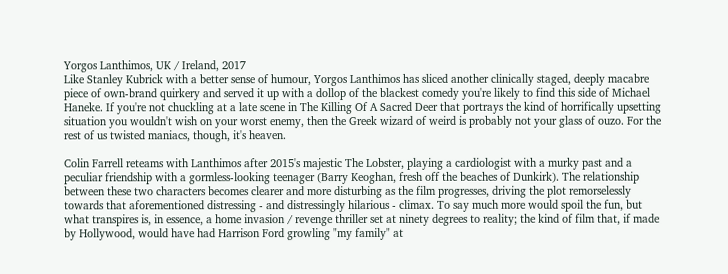Yorgos Lanthimos, UK / Ireland, 2017
Like Stanley Kubrick with a better sense of humour, Yorgos Lanthimos has sliced another clinically staged, deeply macabre piece of own-brand quirkery and served it up with a dollop of the blackest comedy you're likely to find this side of Michael Haneke. If you're not chuckling at a late scene in The Killing Of A Sacred Deer that portrays the kind of horrifically upsetting situation you wouldn't wish on your worst enemy, then the Greek wizard of weird is probably not your glass of ouzo. For the rest of us twisted maniacs, though, it's heaven.

Colin Farrell reteams with Lanthimos after 2015's majestic The Lobster, playing a cardiologist with a murky past and a peculiar friendship with a gormless-looking teenager (Barry Keoghan, fresh off the beaches of Dunkirk). The relationship between these two characters becomes clearer and more disturbing as the film progresses, driving the plot remorselessly towards that aforementioned distressing - and distressingly hilarious - climax. To say much more would spoil the fun, but what transpires is, in essence, a home invasion / revenge thriller set at ninety degrees to reality; the kind of film that, if made by Hollywood, would have had Harrison Ford growling "my family" at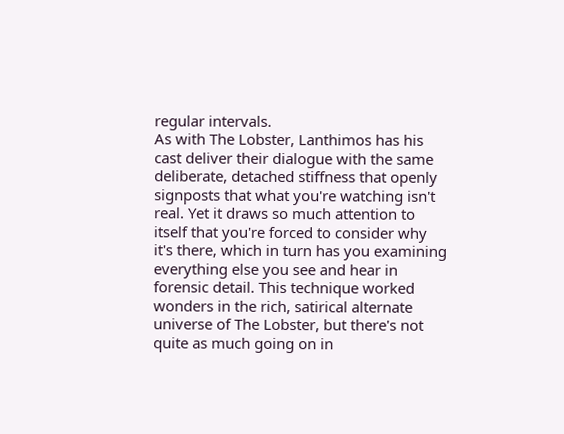regular intervals.
As with The Lobster, Lanthimos has his cast deliver their dialogue with the same deliberate, detached stiffness that openly signposts that what you're watching isn't real. Yet it draws so much attention to itself that you're forced to consider why it's there, which in turn has you examining everything else you see and hear in forensic detail. This technique worked wonders in the rich, satirical alternate universe of The Lobster, but there's not quite as much going on in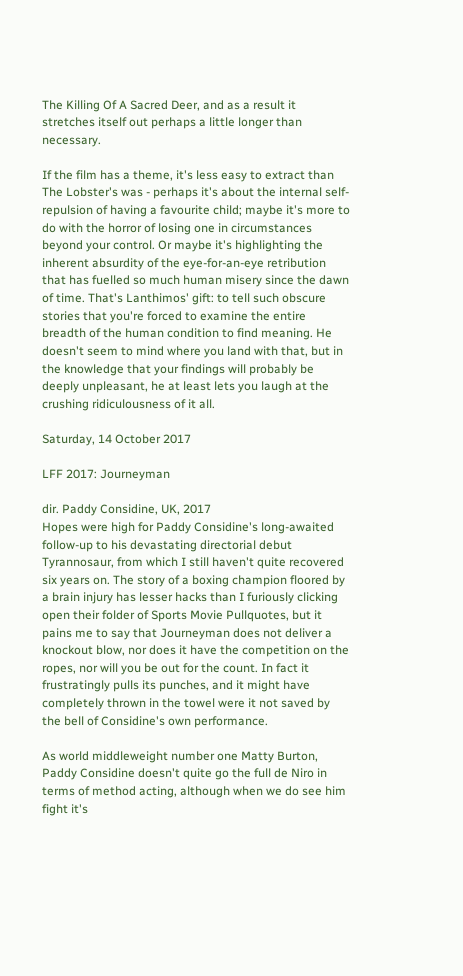The Killing Of A Sacred Deer, and as a result it stretches itself out perhaps a little longer than necessary.

If the film has a theme, it's less easy to extract than The Lobster's was - perhaps it's about the internal self-repulsion of having a favourite child; maybe it's more to do with the horror of losing one in circumstances beyond your control. Or maybe it's highlighting the inherent absurdity of the eye-for-an-eye retribution that has fuelled so much human misery since the dawn of time. That's Lanthimos' gift: to tell such obscure stories that you're forced to examine the entire breadth of the human condition to find meaning. He doesn't seem to mind where you land with that, but in the knowledge that your findings will probably be deeply unpleasant, he at least lets you laugh at the crushing ridiculousness of it all.

Saturday, 14 October 2017

LFF 2017: Journeyman

dir. Paddy Considine, UK, 2017
Hopes were high for Paddy Considine's long-awaited follow-up to his devastating directorial debut Tyrannosaur, from which I still haven't quite recovered six years on. The story of a boxing champion floored by a brain injury has lesser hacks than I furiously clicking open their folder of Sports Movie Pullquotes, but it pains me to say that Journeyman does not deliver a knockout blow, nor does it have the competition on the ropes, nor will you be out for the count. In fact it frustratingly pulls its punches, and it might have completely thrown in the towel were it not saved by the bell of Considine's own performance.

As world middleweight number one Matty Burton, Paddy Considine doesn't quite go the full de Niro in terms of method acting, although when we do see him fight it's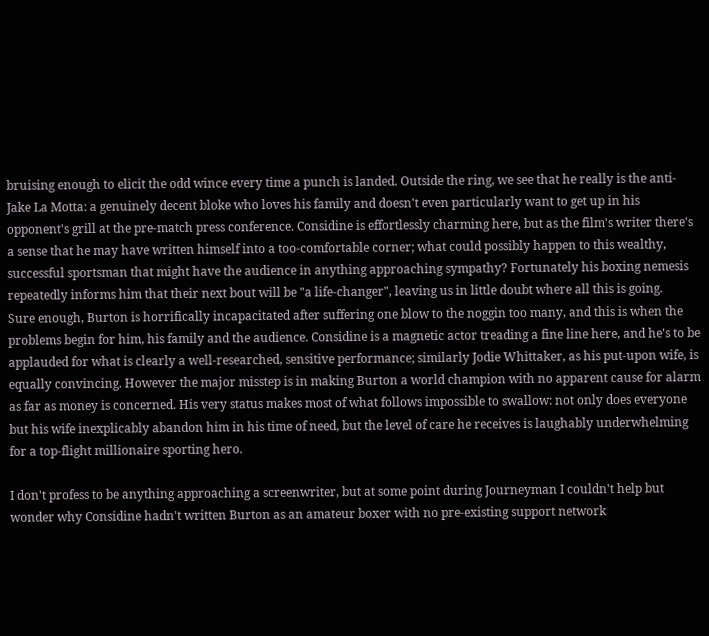bruising enough to elicit the odd wince every time a punch is landed. Outside the ring, we see that he really is the anti-Jake La Motta: a genuinely decent bloke who loves his family and doesn't even particularly want to get up in his opponent's grill at the pre-match press conference. Considine is effortlessly charming here, but as the film's writer there's a sense that he may have written himself into a too-comfortable corner; what could possibly happen to this wealthy, successful sportsman that might have the audience in anything approaching sympathy? Fortunately his boxing nemesis repeatedly informs him that their next bout will be "a life-changer", leaving us in little doubt where all this is going.
Sure enough, Burton is horrifically incapacitated after suffering one blow to the noggin too many, and this is when the problems begin for him, his family and the audience. Considine is a magnetic actor treading a fine line here, and he's to be applauded for what is clearly a well-researched, sensitive performance; similarly Jodie Whittaker, as his put-upon wife, is equally convincing. However the major misstep is in making Burton a world champion with no apparent cause for alarm as far as money is concerned. His very status makes most of what follows impossible to swallow: not only does everyone but his wife inexplicably abandon him in his time of need, but the level of care he receives is laughably underwhelming for a top-flight millionaire sporting hero.

I don't profess to be anything approaching a screenwriter, but at some point during Journeyman I couldn't help but wonder why Considine hadn't written Burton as an amateur boxer with no pre-existing support network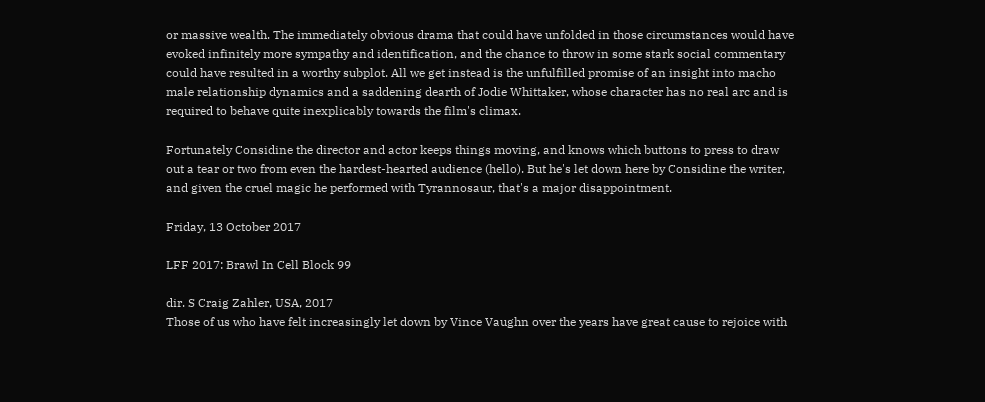or massive wealth. The immediately obvious drama that could have unfolded in those circumstances would have evoked infinitely more sympathy and identification, and the chance to throw in some stark social commentary could have resulted in a worthy subplot. All we get instead is the unfulfilled promise of an insight into macho male relationship dynamics and a saddening dearth of Jodie Whittaker, whose character has no real arc and is required to behave quite inexplicably towards the film's climax.

Fortunately Considine the director and actor keeps things moving, and knows which buttons to press to draw out a tear or two from even the hardest-hearted audience (hello). But he's let down here by Considine the writer, and given the cruel magic he performed with Tyrannosaur, that's a major disappointment.

Friday, 13 October 2017

LFF 2017: Brawl In Cell Block 99

dir. S Craig Zahler, USA, 2017
Those of us who have felt increasingly let down by Vince Vaughn over the years have great cause to rejoice with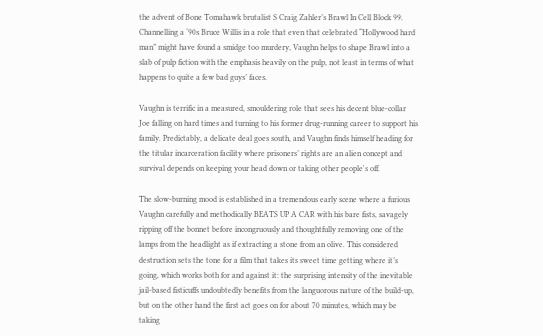the advent of Bone Tomahawk brutalist S Craig Zahler’s Brawl In Cell Block 99. Channelling a ‘90s Bruce Willis in a role that even that celebrated “Hollywood hard man” might have found a smidge too murdery, Vaughn helps to shape Brawl into a slab of pulp fiction with the emphasis heavily on the pulp, not least in terms of what happens to quite a few bad guys’ faces.

Vaughn is terrific in a measured, smouldering role that sees his decent blue-collar Joe falling on hard times and turning to his former drug-running career to support his family. Predictably, a delicate deal goes south, and Vaughn finds himself heading for the titular incarceration facility where prisoners’ rights are an alien concept and survival depends on keeping your head down or taking other people's off.

The slow-burning mood is established in a tremendous early scene where a furious Vaughn carefully and methodically BEATS UP A CAR with his bare fists, savagely ripping off the bonnet before incongruously and thoughtfully removing one of the lamps from the headlight as if extracting a stone from an olive. This considered destruction sets the tone for a film that takes its sweet time getting where it’s going, which works both for and against it: the surprising intensity of the inevitable jail-based fisticuffs undoubtedly benefits from the languorous nature of the build-up, but on the other hand the first act goes on for about 70 minutes, which may be taking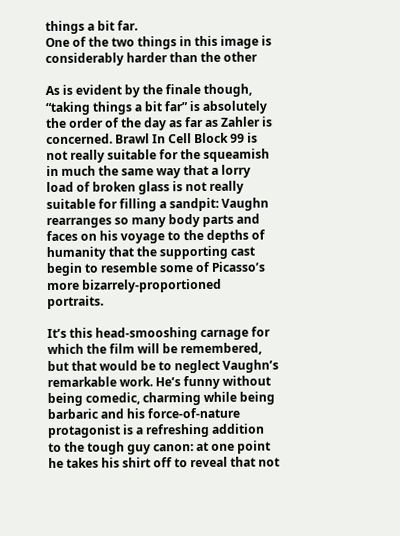things a bit far.
One of the two things in this image is considerably harder than the other

As is evident by the finale though, “taking things a bit far” is absolutely the order of the day as far as Zahler is concerned. Brawl In Cell Block 99 is not really suitable for the squeamish in much the same way that a lorry load of broken glass is not really suitable for filling a sandpit: Vaughn rearranges so many body parts and faces on his voyage to the depths of humanity that the supporting cast begin to resemble some of Picasso’s more bizarrely-proportioned portraits.

It’s this head-smooshing carnage for which the film will be remembered, but that would be to neglect Vaughn’s remarkable work. He’s funny without being comedic, charming while being barbaric and his force-of-nature protagonist is a refreshing addition to the tough guy canon: at one point he takes his shirt off to reveal that not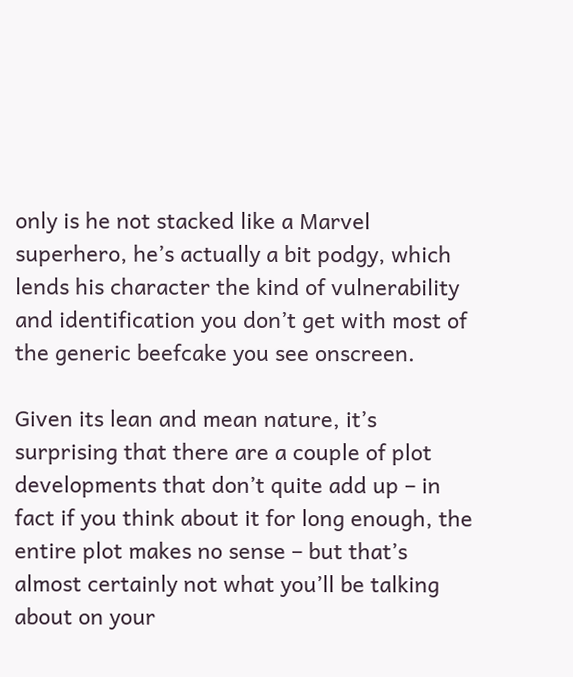only is he not stacked like a Marvel superhero, he’s actually a bit podgy, which lends his character the kind of vulnerability and identification you don’t get with most of the generic beefcake you see onscreen.

Given its lean and mean nature, it’s surprising that there are a couple of plot developments that don’t quite add up – in fact if you think about it for long enough, the entire plot makes no sense – but that’s almost certainly not what you’ll be talking about on your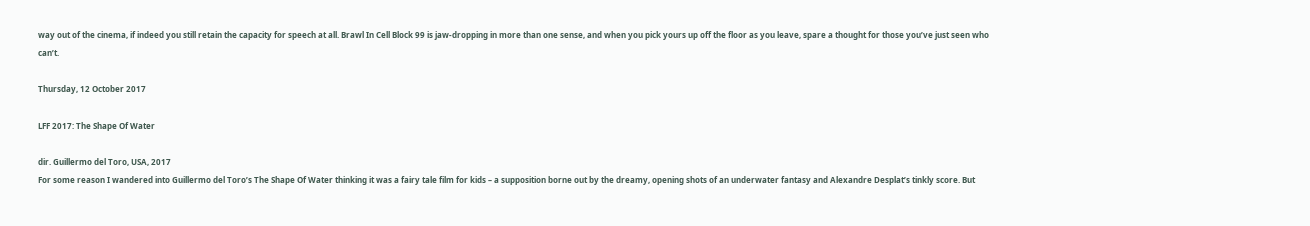way out of the cinema, if indeed you still retain the capacity for speech at all. Brawl In Cell Block 99 is jaw-dropping in more than one sense, and when you pick yours up off the floor as you leave, spare a thought for those you’ve just seen who can’t.

Thursday, 12 October 2017

LFF 2017: The Shape Of Water

dir. Guillermo del Toro, USA, 2017
For some reason I wandered into Guillermo del Toro’s The Shape Of Water thinking it was a fairy tale film for kids – a supposition borne out by the dreamy, opening shots of an underwater fantasy and Alexandre Desplat’s tinkly score. But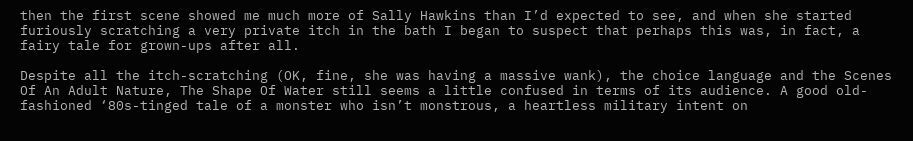then the first scene showed me much more of Sally Hawkins than I’d expected to see, and when she started furiously scratching a very private itch in the bath I began to suspect that perhaps this was, in fact, a fairy tale for grown-ups after all.

Despite all the itch-scratching (OK, fine, she was having a massive wank), the choice language and the Scenes Of An Adult Nature, The Shape Of Water still seems a little confused in terms of its audience. A good old-fashioned ‘80s-tinged tale of a monster who isn’t monstrous, a heartless military intent on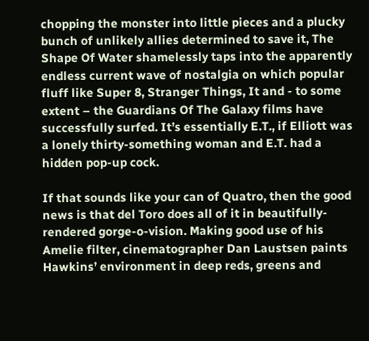chopping the monster into little pieces and a plucky bunch of unlikely allies determined to save it, The Shape Of Water shamelessly taps into the apparently endless current wave of nostalgia on which popular fluff like Super 8, Stranger Things, It and - to some extent – the Guardians Of The Galaxy films have successfully surfed. It’s essentially E.T., if Elliott was a lonely thirty-something woman and E.T. had a hidden pop-up cock.

If that sounds like your can of Quatro, then the good news is that del Toro does all of it in beautifully-rendered gorge-o-vision. Making good use of his Amelie filter, cinematographer Dan Laustsen paints Hawkins’ environment in deep reds, greens and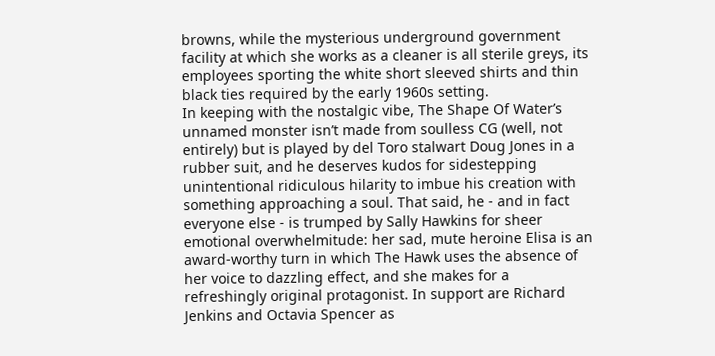browns, while the mysterious underground government facility at which she works as a cleaner is all sterile greys, its employees sporting the white short sleeved shirts and thin black ties required by the early 1960s setting.
In keeping with the nostalgic vibe, The Shape Of Water’s unnamed monster isn’t made from soulless CG (well, not entirely) but is played by del Toro stalwart Doug Jones in a rubber suit, and he deserves kudos for sidestepping unintentional ridiculous hilarity to imbue his creation with something approaching a soul. That said, he - and in fact everyone else - is trumped by Sally Hawkins for sheer emotional overwhelmitude: her sad, mute heroine Elisa is an award-worthy turn in which The Hawk uses the absence of her voice to dazzling effect, and she makes for a refreshingly original protagonist. In support are Richard Jenkins and Octavia Spencer as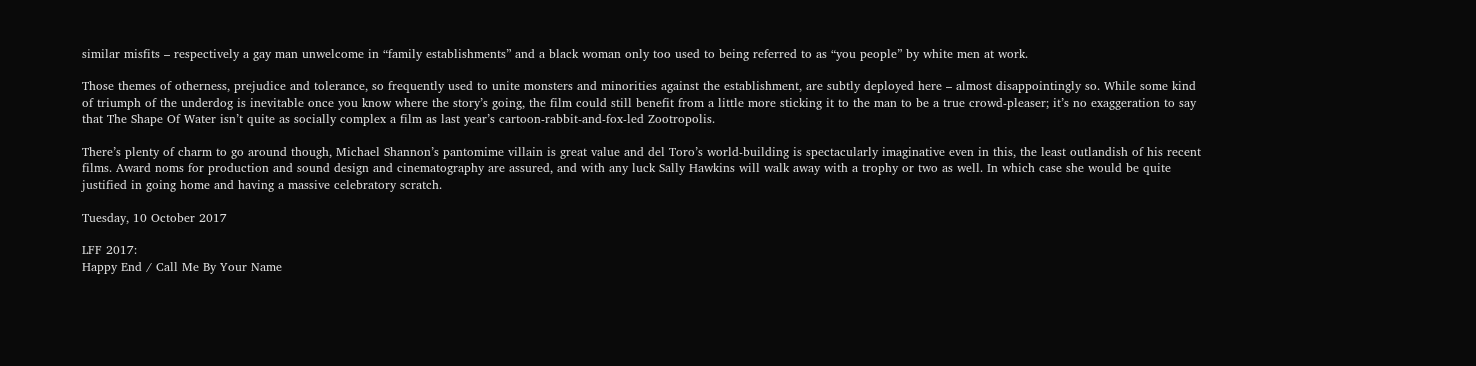similar misfits – respectively a gay man unwelcome in “family establishments” and a black woman only too used to being referred to as “you people” by white men at work.

Those themes of otherness, prejudice and tolerance, so frequently used to unite monsters and minorities against the establishment, are subtly deployed here – almost disappointingly so. While some kind of triumph of the underdog is inevitable once you know where the story’s going, the film could still benefit from a little more sticking it to the man to be a true crowd-pleaser; it’s no exaggeration to say that The Shape Of Water isn’t quite as socially complex a film as last year’s cartoon-rabbit-and-fox-led Zootropolis.

There’s plenty of charm to go around though, Michael Shannon’s pantomime villain is great value and del Toro’s world-building is spectacularly imaginative even in this, the least outlandish of his recent films. Award noms for production and sound design and cinematography are assured, and with any luck Sally Hawkins will walk away with a trophy or two as well. In which case she would be quite justified in going home and having a massive celebratory scratch.

Tuesday, 10 October 2017

LFF 2017:
Happy End / Call Me By Your Name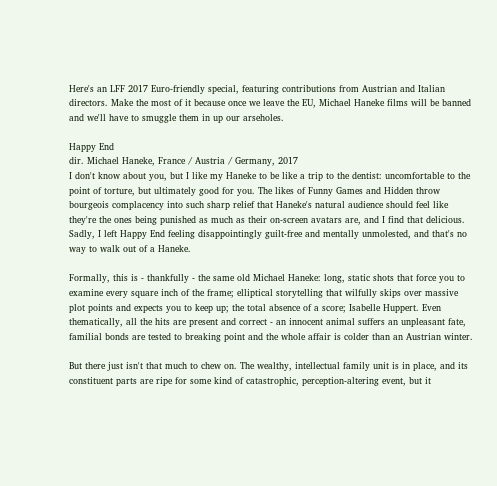Here's an LFF 2017 Euro-friendly special, featuring contributions from Austrian and Italian directors. Make the most of it because once we leave the EU, Michael Haneke films will be banned and we'll have to smuggle them in up our arseholes.

Happy End
dir. Michael Haneke, France / Austria / Germany, 2017
I don't know about you, but I like my Haneke to be like a trip to the dentist: uncomfortable to the point of torture, but ultimately good for you. The likes of Funny Games and Hidden throw bourgeois complacency into such sharp relief that Haneke's natural audience should feel like they're the ones being punished as much as their on-screen avatars are, and I find that delicious. Sadly, I left Happy End feeling disappointingly guilt-free and mentally unmolested, and that's no way to walk out of a Haneke.

Formally, this is - thankfully - the same old Michael Haneke: long, static shots that force you to examine every square inch of the frame; elliptical storytelling that wilfully skips over massive plot points and expects you to keep up; the total absence of a score; Isabelle Huppert. Even thematically, all the hits are present and correct - an innocent animal suffers an unpleasant fate, familial bonds are tested to breaking point and the whole affair is colder than an Austrian winter.

But there just isn't that much to chew on. The wealthy, intellectual family unit is in place, and its constituent parts are ripe for some kind of catastrophic, perception-altering event, but it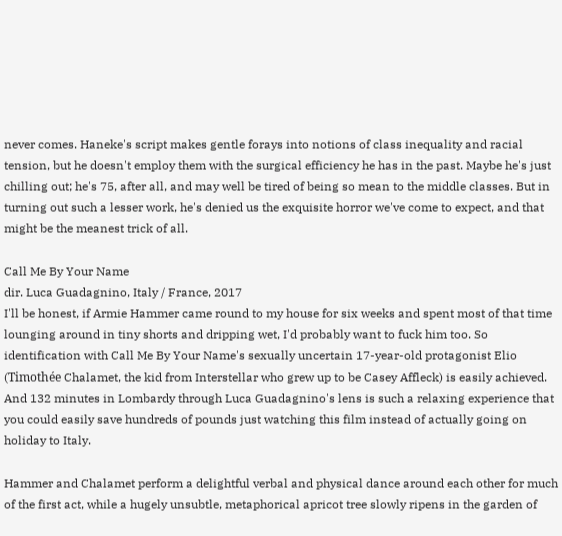never comes. Haneke's script makes gentle forays into notions of class inequality and racial tension, but he doesn't employ them with the surgical efficiency he has in the past. Maybe he's just chilling out; he's 75, after all, and may well be tired of being so mean to the middle classes. But in turning out such a lesser work, he's denied us the exquisite horror we've come to expect, and that might be the meanest trick of all.

Call Me By Your Name
dir. Luca Guadagnino, Italy / France, 2017
I'll be honest, if Armie Hammer came round to my house for six weeks and spent most of that time lounging around in tiny shorts and dripping wet, I'd probably want to fuck him too. So identification with Call Me By Your Name's sexually uncertain 17-year-old protagonist Elio (Timothée Chalamet, the kid from Interstellar who grew up to be Casey Affleck) is easily achieved. And 132 minutes in Lombardy through Luca Guadagnino's lens is such a relaxing experience that you could easily save hundreds of pounds just watching this film instead of actually going on holiday to Italy.

Hammer and Chalamet perform a delightful verbal and physical dance around each other for much of the first act, while a hugely unsubtle, metaphorical apricot tree slowly ripens in the garden of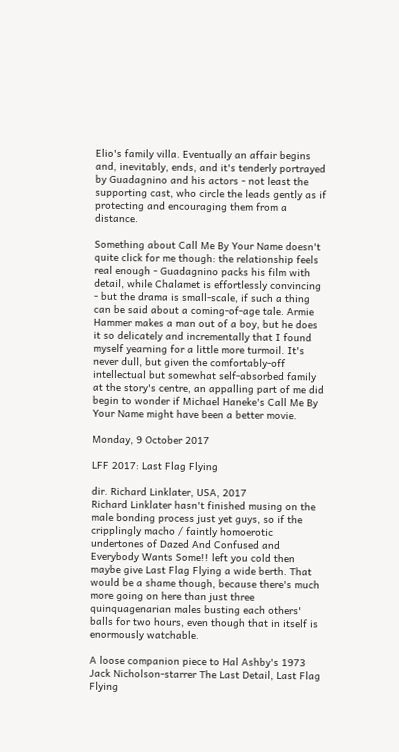Elio's family villa. Eventually an affair begins and, inevitably, ends, and it's tenderly portrayed by Guadagnino and his actors - not least the supporting cast, who circle the leads gently as if protecting and encouraging them from a distance.

Something about Call Me By Your Name doesn't quite click for me though: the relationship feels real enough - Guadagnino packs his film with detail, while Chalamet is effortlessly convincing - but the drama is small-scale, if such a thing can be said about a coming-of-age tale. Armie Hammer makes a man out of a boy, but he does it so delicately and incrementally that I found myself yearning for a little more turmoil. It's never dull, but given the comfortably-off intellectual but somewhat self-absorbed family at the story's centre, an appalling part of me did begin to wonder if Michael Haneke's Call Me By Your Name might have been a better movie.

Monday, 9 October 2017

LFF 2017: Last Flag Flying

dir. Richard Linklater, USA, 2017
Richard Linklater hasn't finished musing on the male bonding process just yet guys, so if the cripplingly macho / faintly homoerotic undertones of Dazed And Confused and Everybody Wants Some!! left you cold then maybe give Last Flag Flying a wide berth. That would be a shame though, because there's much more going on here than just three quinquagenarian males busting each others' balls for two hours, even though that in itself is enormously watchable.

A loose companion piece to Hal Ashby's 1973 Jack Nicholson-starrer The Last Detail, Last Flag Flying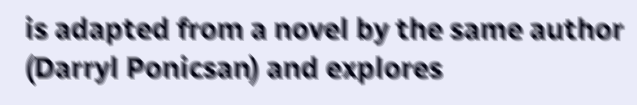is adapted from a novel by the same author (Darryl Ponicsan) and explores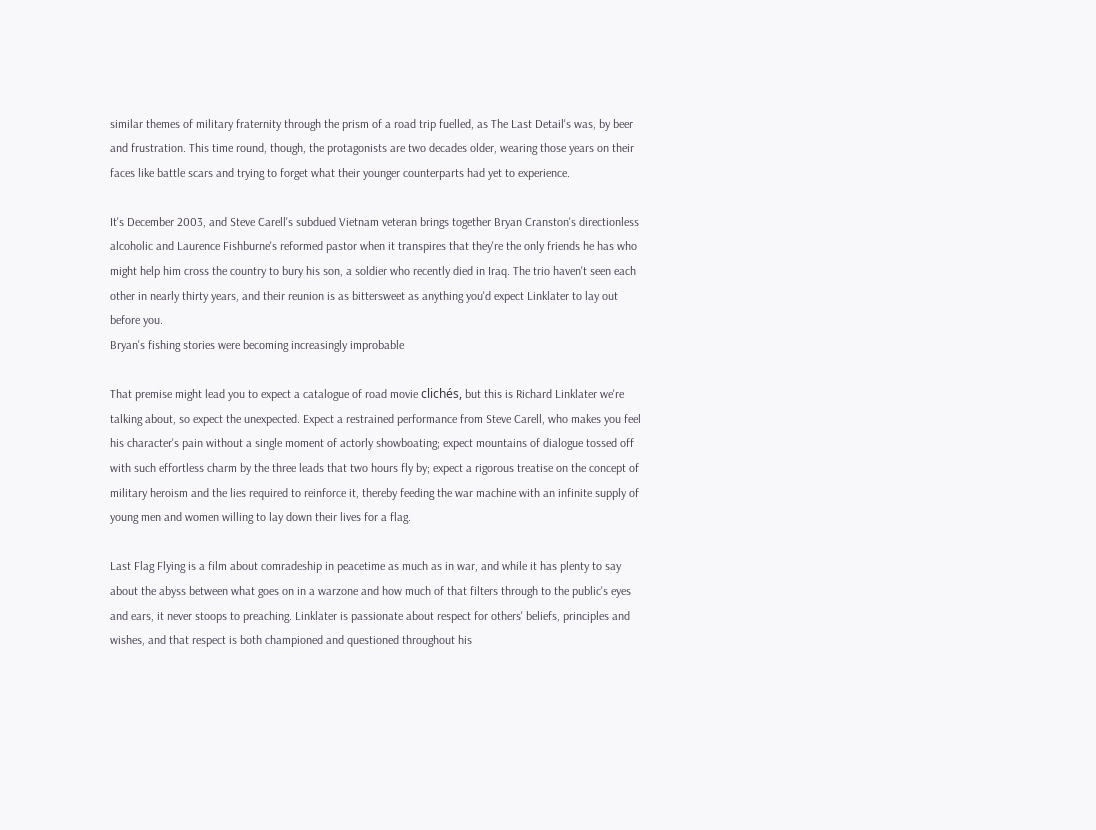similar themes of military fraternity through the prism of a road trip fuelled, as The Last Detail's was, by beer and frustration. This time round, though, the protagonists are two decades older, wearing those years on their faces like battle scars and trying to forget what their younger counterparts had yet to experience.

It's December 2003, and Steve Carell's subdued Vietnam veteran brings together Bryan Cranston's directionless alcoholic and Laurence Fishburne's reformed pastor when it transpires that they're the only friends he has who might help him cross the country to bury his son, a soldier who recently died in Iraq. The trio haven't seen each other in nearly thirty years, and their reunion is as bittersweet as anything you'd expect Linklater to lay out before you.
Bryan's fishing stories were becoming increasingly improbable

That premise might lead you to expect a catalogue of road movie clichés, but this is Richard Linklater we're talking about, so expect the unexpected. Expect a restrained performance from Steve Carell, who makes you feel his character's pain without a single moment of actorly showboating; expect mountains of dialogue tossed off with such effortless charm by the three leads that two hours fly by; expect a rigorous treatise on the concept of military heroism and the lies required to reinforce it, thereby feeding the war machine with an infinite supply of young men and women willing to lay down their lives for a flag.

Last Flag Flying is a film about comradeship in peacetime as much as in war, and while it has plenty to say about the abyss between what goes on in a warzone and how much of that filters through to the public's eyes and ears, it never stoops to preaching. Linklater is passionate about respect for others' beliefs, principles and wishes, and that respect is both championed and questioned throughout his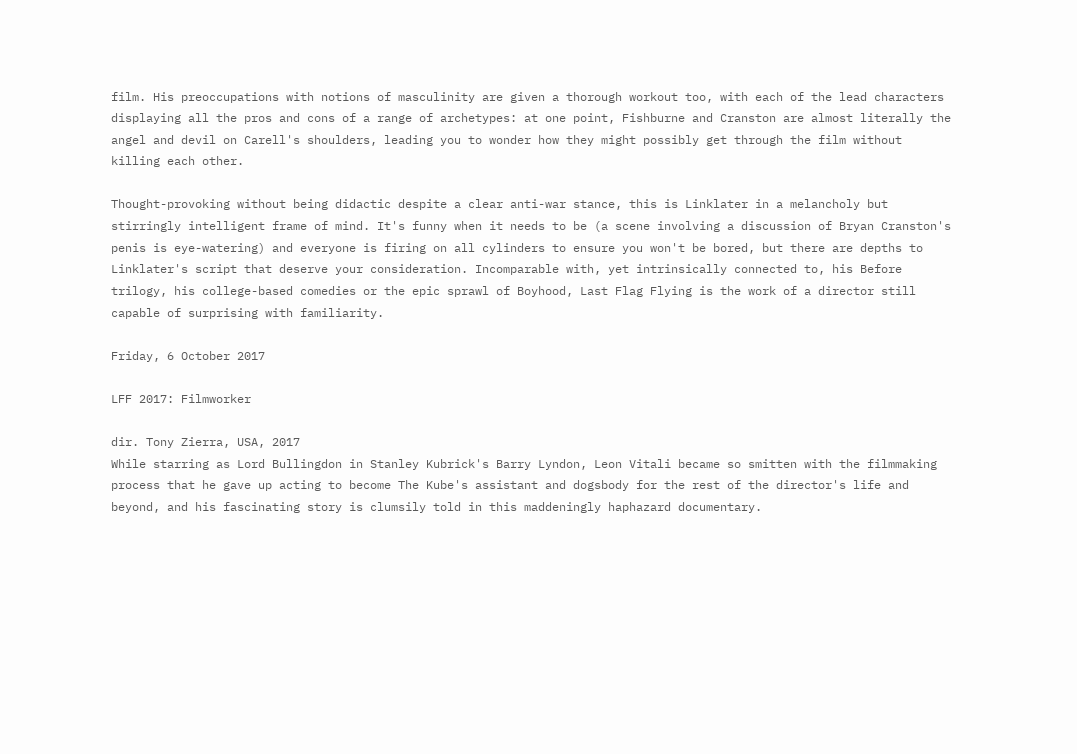film. His preoccupations with notions of masculinity are given a thorough workout too, with each of the lead characters displaying all the pros and cons of a range of archetypes: at one point, Fishburne and Cranston are almost literally the angel and devil on Carell's shoulders, leading you to wonder how they might possibly get through the film without killing each other.

Thought-provoking without being didactic despite a clear anti-war stance, this is Linklater in a melancholy but stirringly intelligent frame of mind. It's funny when it needs to be (a scene involving a discussion of Bryan Cranston's penis is eye-watering) and everyone is firing on all cylinders to ensure you won't be bored, but there are depths to Linklater's script that deserve your consideration. Incomparable with, yet intrinsically connected to, his Before trilogy, his college-based comedies or the epic sprawl of Boyhood, Last Flag Flying is the work of a director still capable of surprising with familiarity.

Friday, 6 October 2017

LFF 2017: Filmworker

dir. Tony Zierra, USA, 2017
While starring as Lord Bullingdon in Stanley Kubrick's Barry Lyndon, Leon Vitali became so smitten with the filmmaking process that he gave up acting to become The Kube's assistant and dogsbody for the rest of the director's life and beyond, and his fascinating story is clumsily told in this maddeningly haphazard documentary.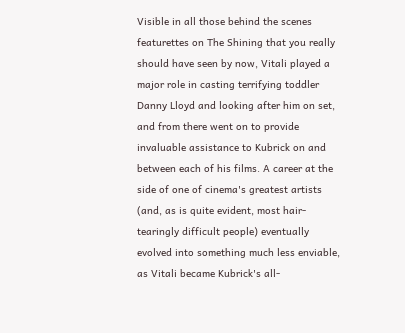Visible in all those behind the scenes featurettes on The Shining that you really should have seen by now, Vitali played a major role in casting terrifying toddler Danny Lloyd and looking after him on set, and from there went on to provide invaluable assistance to Kubrick on and between each of his films. A career at the side of one of cinema's greatest artists (and, as is quite evident, most hair-tearingly difficult people) eventually evolved into something much less enviable, as Vitali became Kubrick's all-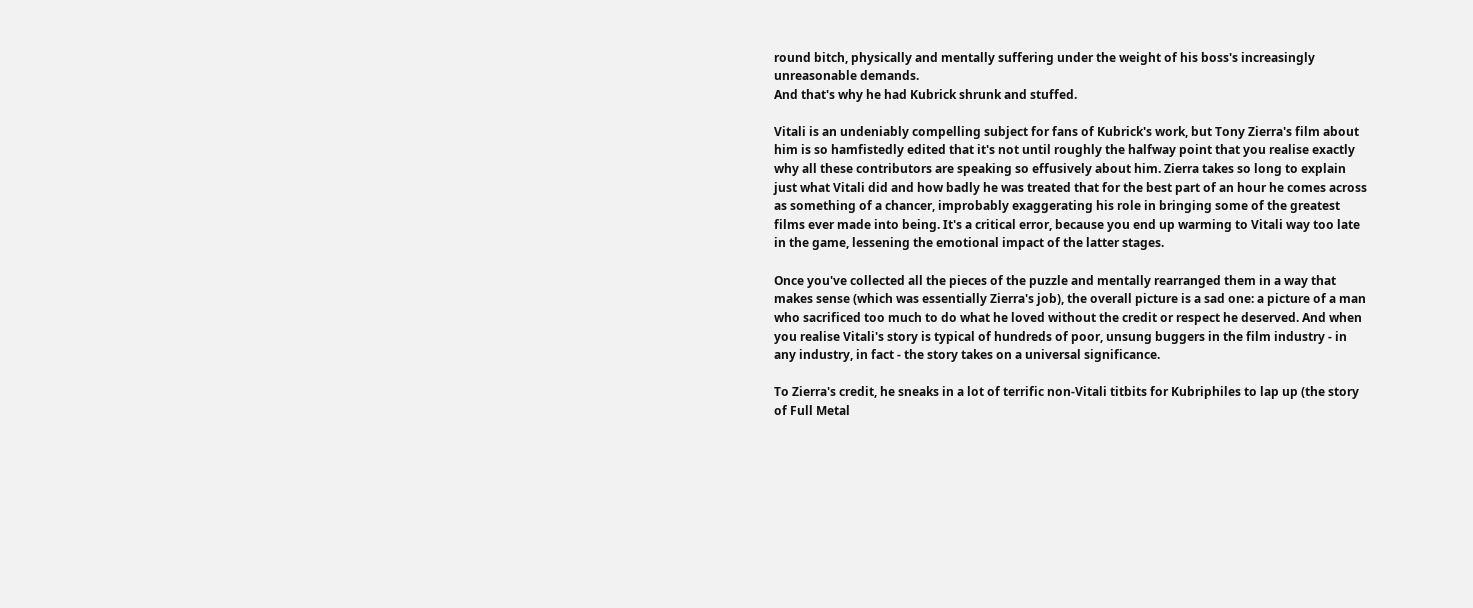round bitch, physically and mentally suffering under the weight of his boss's increasingly unreasonable demands.
And that's why he had Kubrick shrunk and stuffed.

Vitali is an undeniably compelling subject for fans of Kubrick's work, but Tony Zierra's film about him is so hamfistedly edited that it's not until roughly the halfway point that you realise exactly why all these contributors are speaking so effusively about him. Zierra takes so long to explain just what Vitali did and how badly he was treated that for the best part of an hour he comes across as something of a chancer, improbably exaggerating his role in bringing some of the greatest films ever made into being. It's a critical error, because you end up warming to Vitali way too late in the game, lessening the emotional impact of the latter stages.

Once you've collected all the pieces of the puzzle and mentally rearranged them in a way that makes sense (which was essentially Zierra's job), the overall picture is a sad one: a picture of a man who sacrificed too much to do what he loved without the credit or respect he deserved. And when you realise Vitali's story is typical of hundreds of poor, unsung buggers in the film industry - in any industry, in fact - the story takes on a universal significance.

To Zierra's credit, he sneaks in a lot of terrific non-Vitali titbits for Kubriphiles to lap up (the story of Full Metal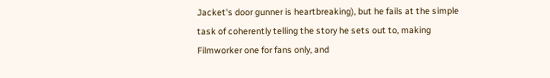Jacket's door gunner is heartbreaking), but he fails at the simple task of coherently telling the story he sets out to, making Filmworker one for fans only, and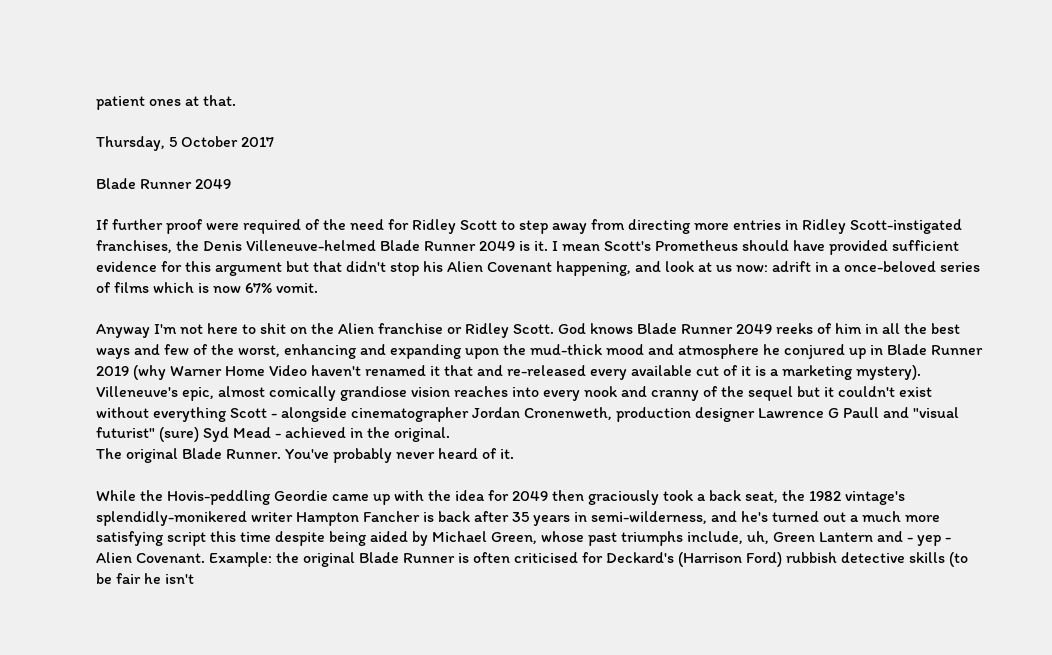patient ones at that.

Thursday, 5 October 2017

Blade Runner 2049

If further proof were required of the need for Ridley Scott to step away from directing more entries in Ridley Scott-instigated franchises, the Denis Villeneuve-helmed Blade Runner 2049 is it. I mean Scott's Prometheus should have provided sufficient evidence for this argument but that didn't stop his Alien Covenant happening, and look at us now: adrift in a once-beloved series of films which is now 67% vomit.

Anyway I'm not here to shit on the Alien franchise or Ridley Scott. God knows Blade Runner 2049 reeks of him in all the best ways and few of the worst, enhancing and expanding upon the mud-thick mood and atmosphere he conjured up in Blade Runner 2019 (why Warner Home Video haven't renamed it that and re-released every available cut of it is a marketing mystery). Villeneuve's epic, almost comically grandiose vision reaches into every nook and cranny of the sequel but it couldn't exist without everything Scott - alongside cinematographer Jordan Cronenweth, production designer Lawrence G Paull and "visual futurist" (sure) Syd Mead - achieved in the original.
The original Blade Runner. You've probably never heard of it.

While the Hovis-peddling Geordie came up with the idea for 2049 then graciously took a back seat, the 1982 vintage's splendidly-monikered writer Hampton Fancher is back after 35 years in semi-wilderness, and he's turned out a much more satisfying script this time despite being aided by Michael Green, whose past triumphs include, uh, Green Lantern and - yep - Alien Covenant. Example: the original Blade Runner is often criticised for Deckard's (Harrison Ford) rubbish detective skills (to be fair he isn't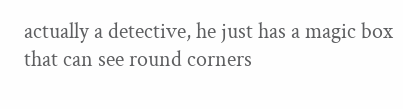actually a detective, he just has a magic box that can see round corners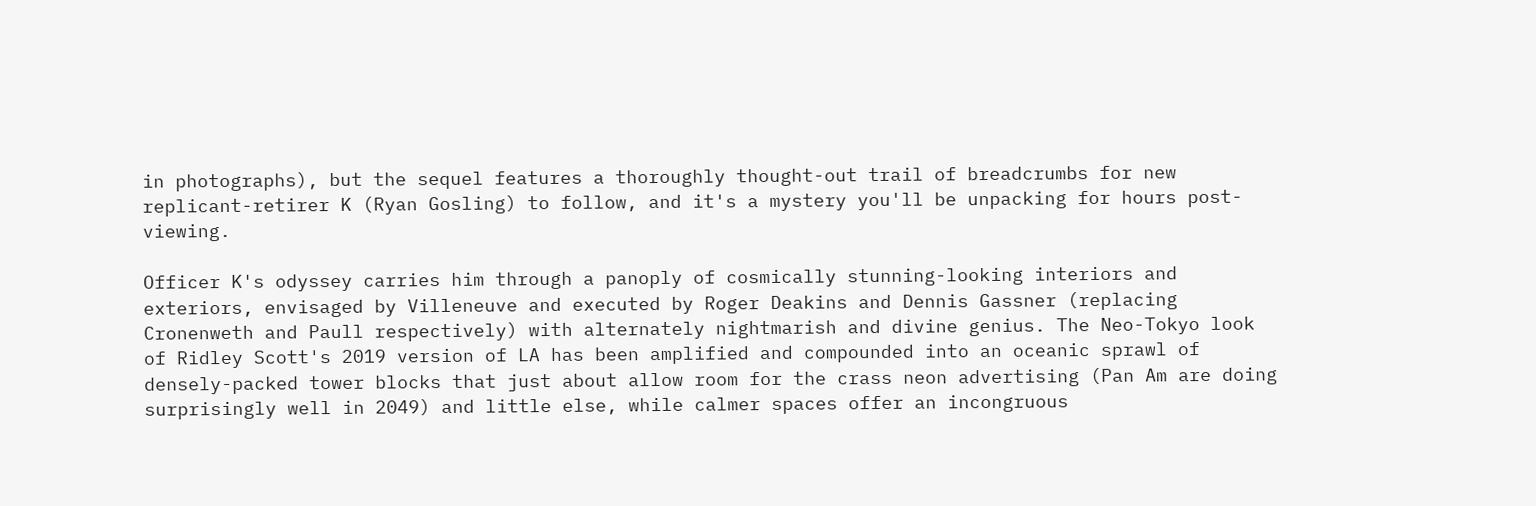in photographs), but the sequel features a thoroughly thought-out trail of breadcrumbs for new replicant-retirer K (Ryan Gosling) to follow, and it's a mystery you'll be unpacking for hours post-viewing.

Officer K's odyssey carries him through a panoply of cosmically stunning-looking interiors and exteriors, envisaged by Villeneuve and executed by Roger Deakins and Dennis Gassner (replacing Cronenweth and Paull respectively) with alternately nightmarish and divine genius. The Neo-Tokyo look of Ridley Scott's 2019 version of LA has been amplified and compounded into an oceanic sprawl of densely-packed tower blocks that just about allow room for the crass neon advertising (Pan Am are doing surprisingly well in 2049) and little else, while calmer spaces offer an incongruous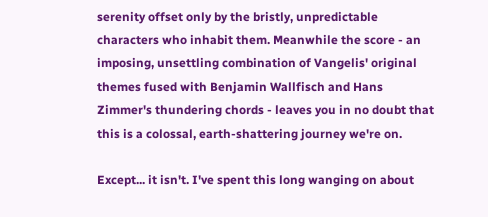serenity offset only by the bristly, unpredictable characters who inhabit them. Meanwhile the score - an imposing, unsettling combination of Vangelis' original themes fused with Benjamin Wallfisch and Hans Zimmer's thundering chords - leaves you in no doubt that this is a colossal, earth-shattering journey we're on.

Except... it isn't. I've spent this long wanging on about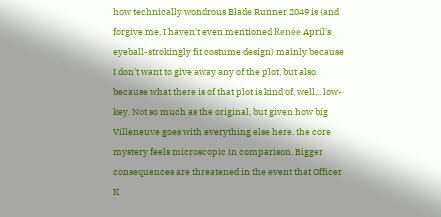how technically wondrous Blade Runner 2049 is (and forgive me, I haven't even mentioned Renée April's eyeball-strokingly fit costume design) mainly because I don't want to give away any of the plot, but also because what there is of that plot is kind of, well... low-key. Not so much as the original, but given how big Villeneuve goes with everything else here, the core mystery feels microscopic in comparison. Bigger consequences are threatened in the event that Officer K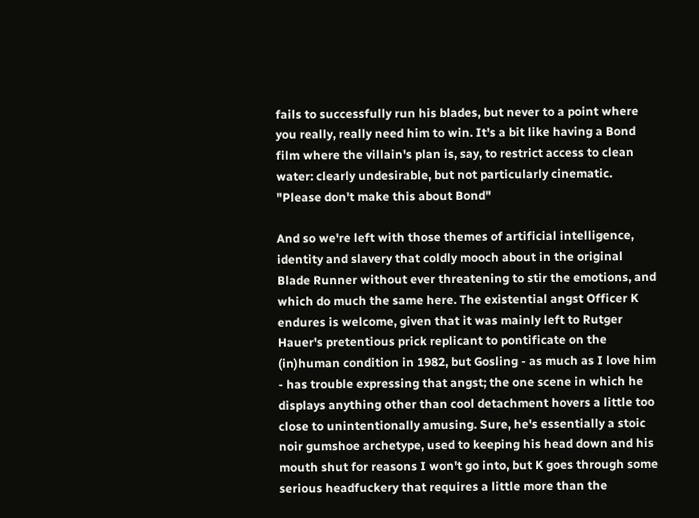fails to successfully run his blades, but never to a point where you really, really need him to win. It's a bit like having a Bond film where the villain's plan is, say, to restrict access to clean water: clearly undesirable, but not particularly cinematic.
"Please don't make this about Bond"

And so we're left with those themes of artificial intelligence, identity and slavery that coldly mooch about in the original Blade Runner without ever threatening to stir the emotions, and which do much the same here. The existential angst Officer K endures is welcome, given that it was mainly left to Rutger Hauer's pretentious prick replicant to pontificate on the (in)human condition in 1982, but Gosling - as much as I love him - has trouble expressing that angst; the one scene in which he displays anything other than cool detachment hovers a little too close to unintentionally amusing. Sure, he's essentially a stoic noir gumshoe archetype, used to keeping his head down and his mouth shut for reasons I won't go into, but K goes through some serious headfuckery that requires a little more than the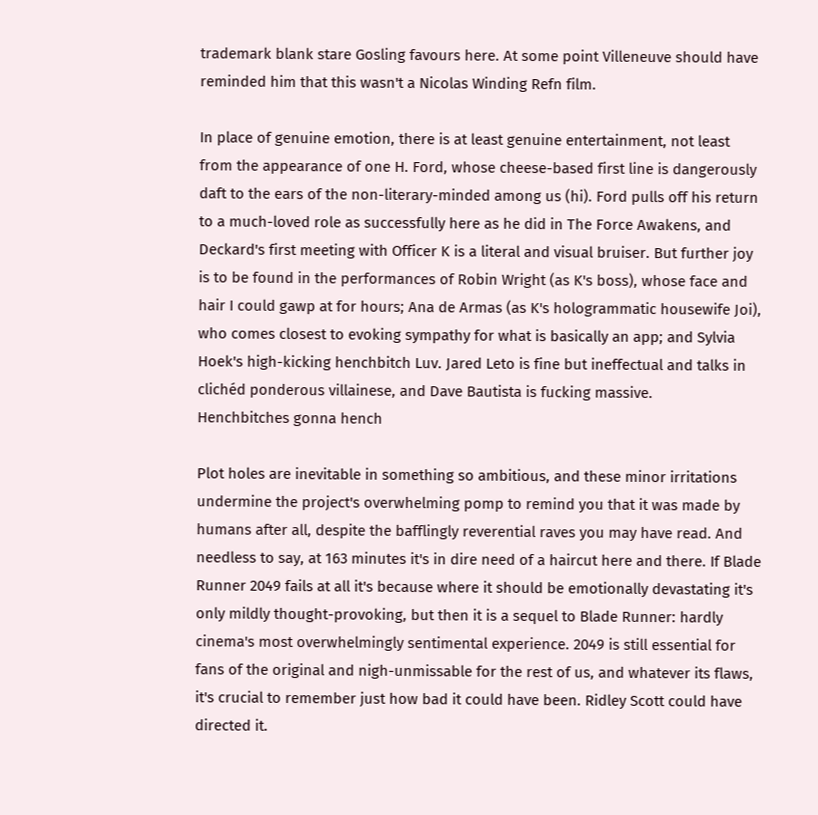trademark blank stare Gosling favours here. At some point Villeneuve should have reminded him that this wasn't a Nicolas Winding Refn film.

In place of genuine emotion, there is at least genuine entertainment, not least from the appearance of one H. Ford, whose cheese-based first line is dangerously daft to the ears of the non-literary-minded among us (hi). Ford pulls off his return to a much-loved role as successfully here as he did in The Force Awakens, and Deckard's first meeting with Officer K is a literal and visual bruiser. But further joy is to be found in the performances of Robin Wright (as K's boss), whose face and hair I could gawp at for hours; Ana de Armas (as K's hologrammatic housewife Joi), who comes closest to evoking sympathy for what is basically an app; and Sylvia Hoek's high-kicking henchbitch Luv. Jared Leto is fine but ineffectual and talks in clichéd ponderous villainese, and Dave Bautista is fucking massive.
Henchbitches gonna hench

Plot holes are inevitable in something so ambitious, and these minor irritations undermine the project's overwhelming pomp to remind you that it was made by humans after all, despite the bafflingly reverential raves you may have read. And needless to say, at 163 minutes it's in dire need of a haircut here and there. If Blade Runner 2049 fails at all it's because where it should be emotionally devastating it's only mildly thought-provoking, but then it is a sequel to Blade Runner: hardly cinema's most overwhelmingly sentimental experience. 2049 is still essential for fans of the original and nigh-unmissable for the rest of us, and whatever its flaws, it's crucial to remember just how bad it could have been. Ridley Scott could have directed it.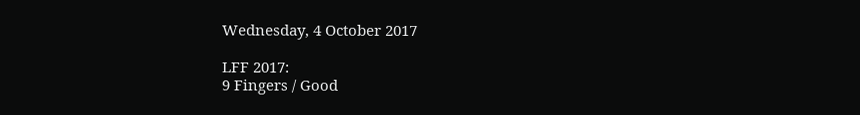Wednesday, 4 October 2017

LFF 2017:
9 Fingers / Good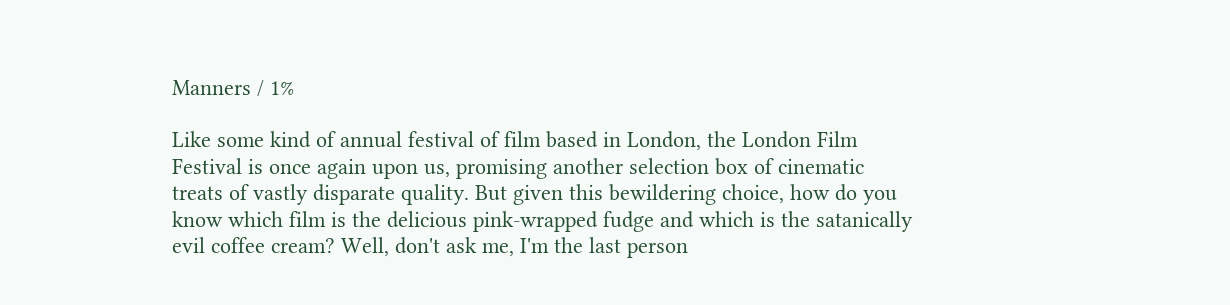Manners / 1%

Like some kind of annual festival of film based in London, the London Film Festival is once again upon us, promising another selection box of cinematic treats of vastly disparate quality. But given this bewildering choice, how do you know which film is the delicious pink-wrapped fudge and which is the satanically evil coffee cream? Well, don't ask me, I'm the last person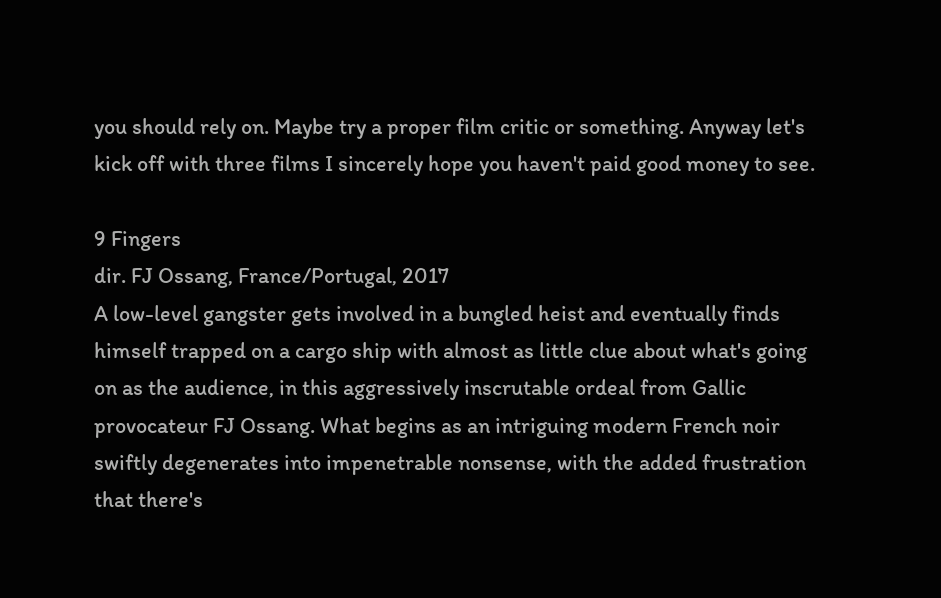you should rely on. Maybe try a proper film critic or something. Anyway let's kick off with three films I sincerely hope you haven't paid good money to see.

9 Fingers
dir. FJ Ossang, France/Portugal, 2017
A low-level gangster gets involved in a bungled heist and eventually finds himself trapped on a cargo ship with almost as little clue about what's going on as the audience, in this aggressively inscrutable ordeal from Gallic provocateur FJ Ossang. What begins as an intriguing modern French noir swiftly degenerates into impenetrable nonsense, with the added frustration that there's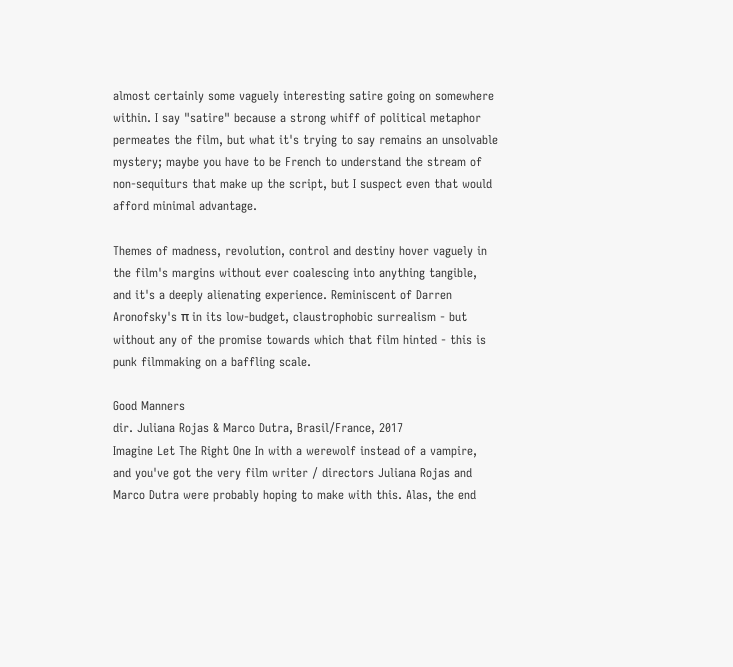almost certainly some vaguely interesting satire going on somewhere within. I say "satire" because a strong whiff of political metaphor permeates the film, but what it's trying to say remains an unsolvable mystery; maybe you have to be French to understand the stream of non-sequiturs that make up the script, but I suspect even that would afford minimal advantage.

Themes of madness, revolution, control and destiny hover vaguely in the film's margins without ever coalescing into anything tangible, and it's a deeply alienating experience. Reminiscent of Darren Aronofsky's π in its low-budget, claustrophobic surrealism - but without any of the promise towards which that film hinted - this is punk filmmaking on a baffling scale.

Good Manners
dir. Juliana Rojas & Marco Dutra, Brasil/France, 2017
Imagine Let The Right One In with a werewolf instead of a vampire, and you've got the very film writer / directors Juliana Rojas and Marco Dutra were probably hoping to make with this. Alas, the end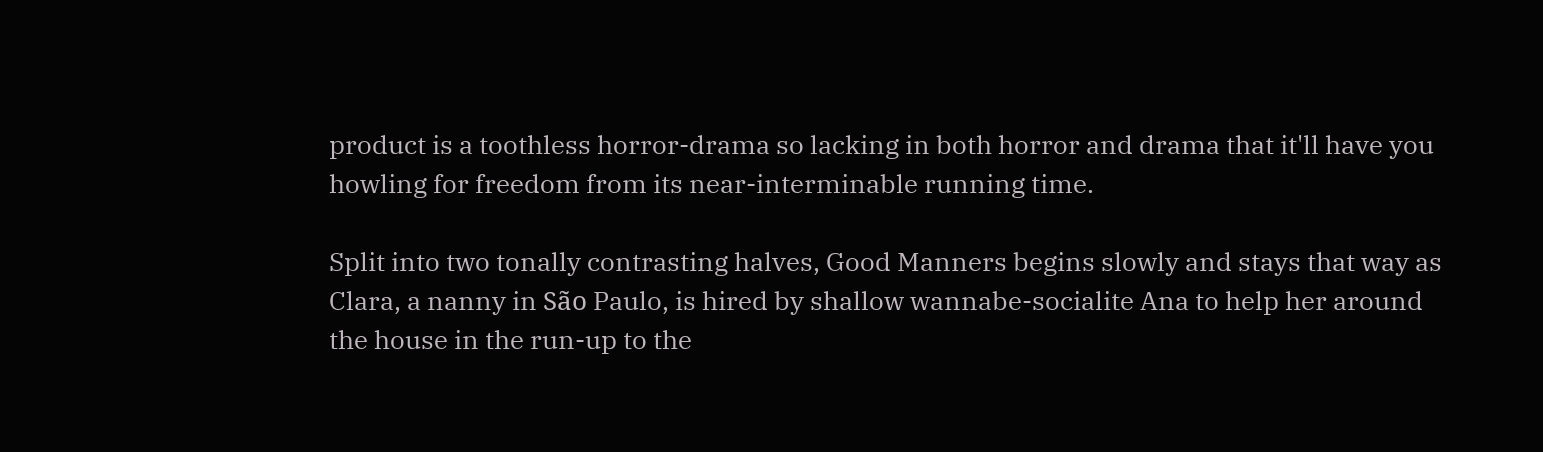product is a toothless horror-drama so lacking in both horror and drama that it'll have you howling for freedom from its near-interminable running time.

Split into two tonally contrasting halves, Good Manners begins slowly and stays that way as Clara, a nanny in São Paulo, is hired by shallow wannabe-socialite Ana to help her around the house in the run-up to the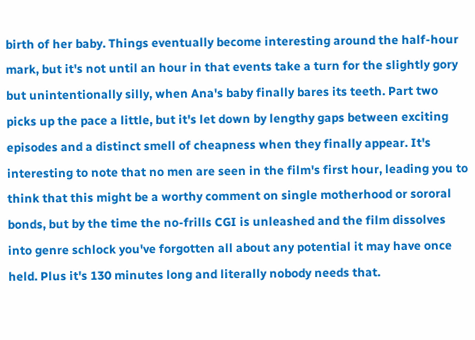birth of her baby. Things eventually become interesting around the half-hour mark, but it's not until an hour in that events take a turn for the slightly gory but unintentionally silly, when Ana's baby finally bares its teeth. Part two picks up the pace a little, but it's let down by lengthy gaps between exciting episodes and a distinct smell of cheapness when they finally appear. It's interesting to note that no men are seen in the film's first hour, leading you to think that this might be a worthy comment on single motherhood or sororal bonds, but by the time the no-frills CGI is unleashed and the film dissolves into genre schlock you've forgotten all about any potential it may have once held. Plus it's 130 minutes long and literally nobody needs that.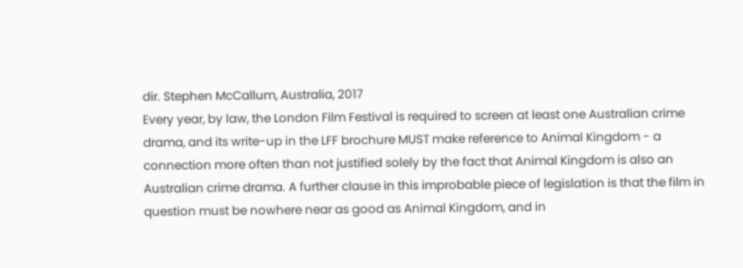dir. Stephen McCallum, Australia, 2017
Every year, by law, the London Film Festival is required to screen at least one Australian crime drama, and its write-up in the LFF brochure MUST make reference to Animal Kingdom - a connection more often than not justified solely by the fact that Animal Kingdom is also an Australian crime drama. A further clause in this improbable piece of legislation is that the film in question must be nowhere near as good as Animal Kingdom, and in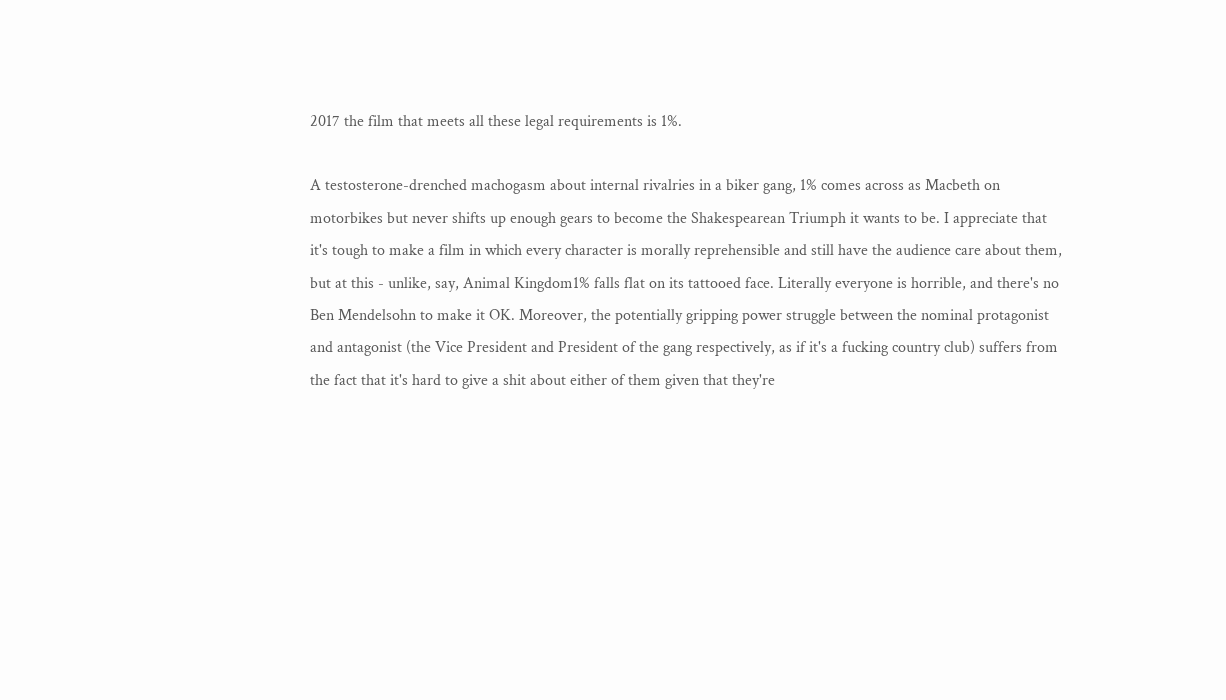2017 the film that meets all these legal requirements is 1%.

A testosterone-drenched machogasm about internal rivalries in a biker gang, 1% comes across as Macbeth on motorbikes but never shifts up enough gears to become the Shakespearean Triumph it wants to be. I appreciate that it's tough to make a film in which every character is morally reprehensible and still have the audience care about them, but at this - unlike, say, Animal Kingdom1% falls flat on its tattooed face. Literally everyone is horrible, and there's no Ben Mendelsohn to make it OK. Moreover, the potentially gripping power struggle between the nominal protagonist and antagonist (the Vice President and President of the gang respectively, as if it's a fucking country club) suffers from the fact that it's hard to give a shit about either of them given that they're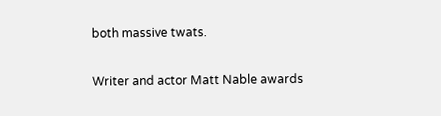both massive twats.

Writer and actor Matt Nable awards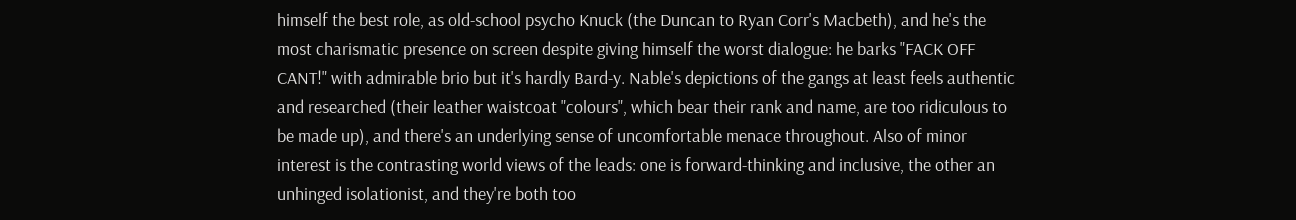himself the best role, as old-school psycho Knuck (the Duncan to Ryan Corr's Macbeth), and he's the most charismatic presence on screen despite giving himself the worst dialogue: he barks "FACK OFF CANT!" with admirable brio but it's hardly Bard-y. Nable's depictions of the gangs at least feels authentic and researched (their leather waistcoat "colours", which bear their rank and name, are too ridiculous to be made up), and there's an underlying sense of uncomfortable menace throughout. Also of minor interest is the contrasting world views of the leads: one is forward-thinking and inclusive, the other an unhinged isolationist, and they're both too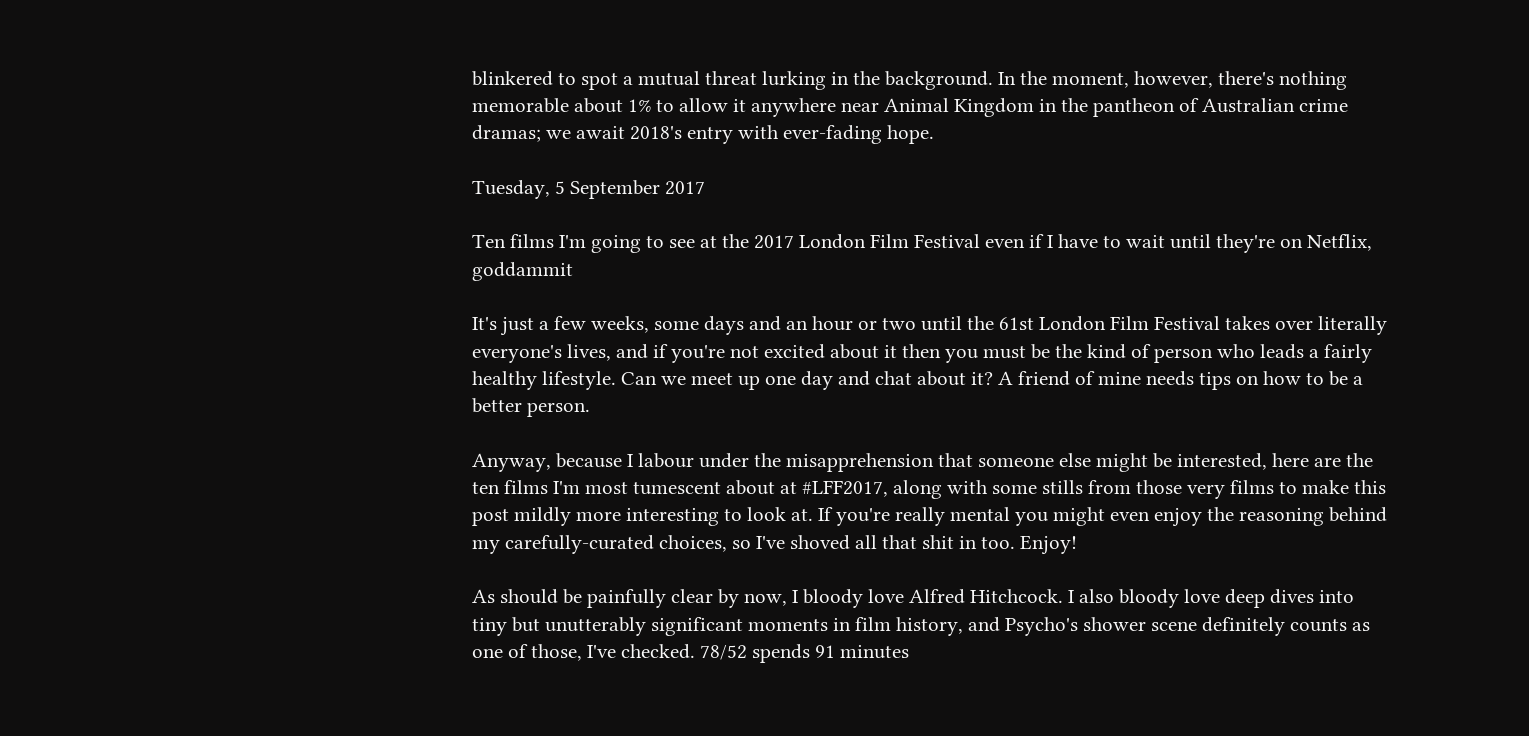blinkered to spot a mutual threat lurking in the background. In the moment, however, there's nothing memorable about 1% to allow it anywhere near Animal Kingdom in the pantheon of Australian crime dramas; we await 2018's entry with ever-fading hope.

Tuesday, 5 September 2017

Ten films I'm going to see at the 2017 London Film Festival even if I have to wait until they're on Netflix, goddammit

It's just a few weeks, some days and an hour or two until the 61st London Film Festival takes over literally everyone's lives, and if you're not excited about it then you must be the kind of person who leads a fairly healthy lifestyle. Can we meet up one day and chat about it? A friend of mine needs tips on how to be a better person.

Anyway, because I labour under the misapprehension that someone else might be interested, here are the ten films I'm most tumescent about at #LFF2017, along with some stills from those very films to make this post mildly more interesting to look at. If you're really mental you might even enjoy the reasoning behind my carefully-curated choices, so I've shoved all that shit in too. Enjoy!

As should be painfully clear by now, I bloody love Alfred Hitchcock. I also bloody love deep dives into tiny but unutterably significant moments in film history, and Psycho's shower scene definitely counts as one of those, I've checked. 78/52 spends 91 minutes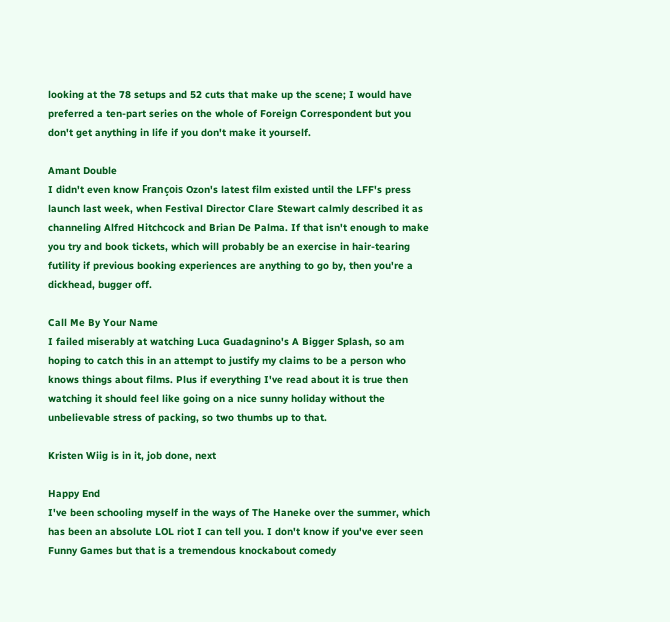looking at the 78 setups and 52 cuts that make up the scene; I would have preferred a ten-part series on the whole of Foreign Correspondent but you don't get anything in life if you don't make it yourself.

Amant Double
I didn't even know François Ozon's latest film existed until the LFF's press launch last week, when Festival Director Clare Stewart calmly described it as channeling Alfred Hitchcock and Brian De Palma. If that isn't enough to make you try and book tickets, which will probably be an exercise in hair-tearing futility if previous booking experiences are anything to go by, then you're a dickhead, bugger off.

Call Me By Your Name
I failed miserably at watching Luca Guadagnino's A Bigger Splash, so am hoping to catch this in an attempt to justify my claims to be a person who knows things about films. Plus if everything I've read about it is true then watching it should feel like going on a nice sunny holiday without the unbelievable stress of packing, so two thumbs up to that.

Kristen Wiig is in it, job done, next

Happy End
I've been schooling myself in the ways of The Haneke over the summer, which has been an absolute LOL riot I can tell you. I don't know if you've ever seen Funny Games but that is a tremendous knockabout comedy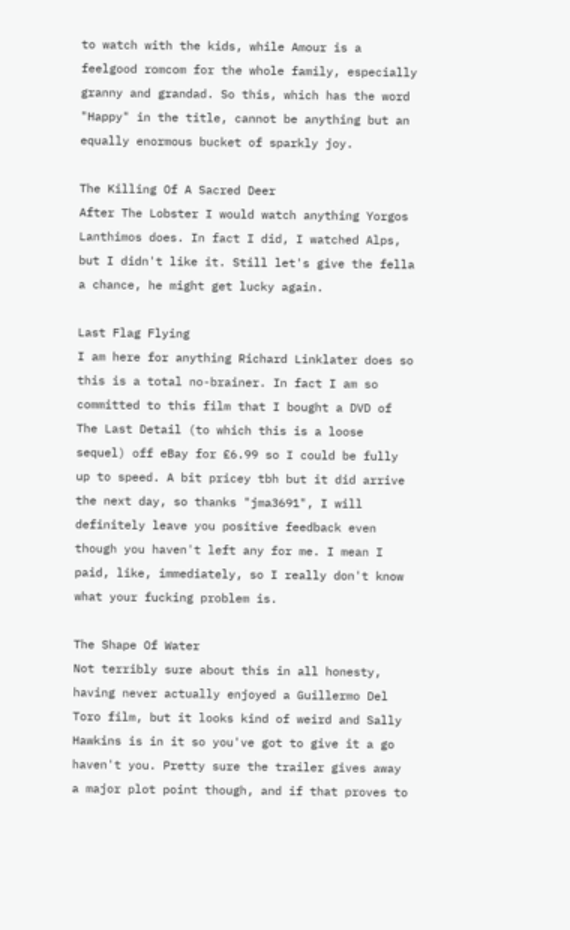to watch with the kids, while Amour is a feelgood romcom for the whole family, especially granny and grandad. So this, which has the word "Happy" in the title, cannot be anything but an equally enormous bucket of sparkly joy.

The Killing Of A Sacred Deer
After The Lobster I would watch anything Yorgos Lanthimos does. In fact I did, I watched Alps, but I didn't like it. Still let's give the fella a chance, he might get lucky again.

Last Flag Flying
I am here for anything Richard Linklater does so this is a total no-brainer. In fact I am so committed to this film that I bought a DVD of The Last Detail (to which this is a loose sequel) off eBay for £6.99 so I could be fully up to speed. A bit pricey tbh but it did arrive the next day, so thanks "jma3691", I will definitely leave you positive feedback even though you haven't left any for me. I mean I paid, like, immediately, so I really don't know what your fucking problem is.

The Shape Of Water
Not terribly sure about this in all honesty, having never actually enjoyed a Guillermo Del Toro film, but it looks kind of weird and Sally Hawkins is in it so you've got to give it a go haven't you. Pretty sure the trailer gives away a major plot point though, and if that proves to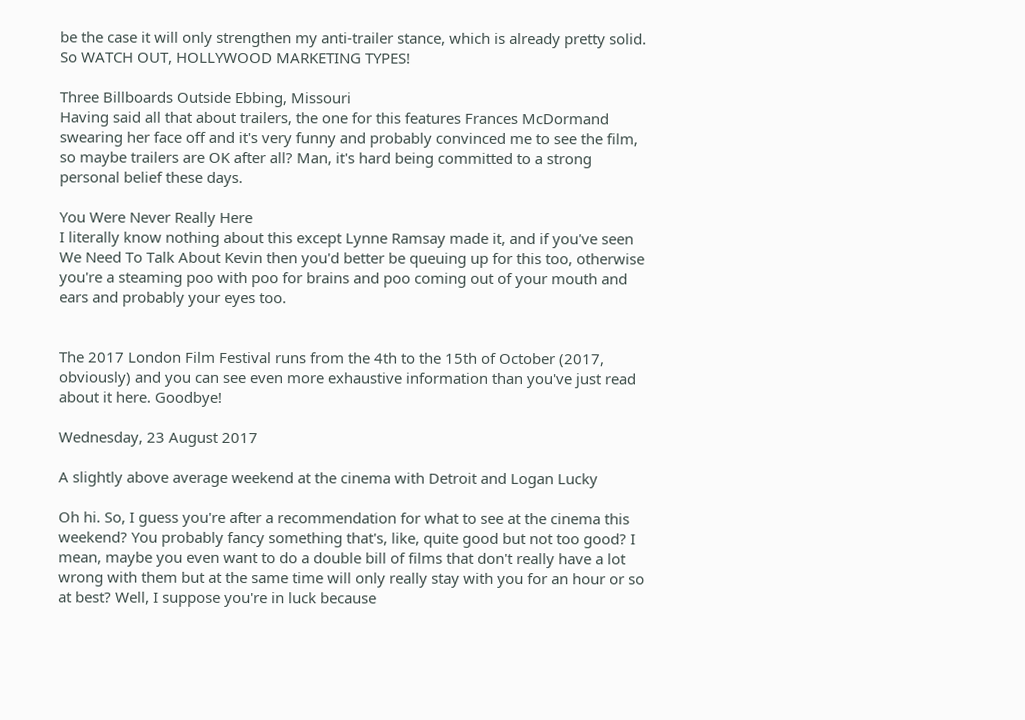be the case it will only strengthen my anti-trailer stance, which is already pretty solid. So WATCH OUT, HOLLYWOOD MARKETING TYPES!

Three Billboards Outside Ebbing, Missouri
Having said all that about trailers, the one for this features Frances McDormand swearing her face off and it's very funny and probably convinced me to see the film, so maybe trailers are OK after all? Man, it's hard being committed to a strong personal belief these days.

You Were Never Really Here
I literally know nothing about this except Lynne Ramsay made it, and if you've seen We Need To Talk About Kevin then you'd better be queuing up for this too, otherwise you're a steaming poo with poo for brains and poo coming out of your mouth and ears and probably your eyes too.


The 2017 London Film Festival runs from the 4th to the 15th of October (2017, obviously) and you can see even more exhaustive information than you've just read about it here. Goodbye!

Wednesday, 23 August 2017

A slightly above average weekend at the cinema with Detroit and Logan Lucky

Oh hi. So, I guess you're after a recommendation for what to see at the cinema this weekend? You probably fancy something that's, like, quite good but not too good? I mean, maybe you even want to do a double bill of films that don't really have a lot wrong with them but at the same time will only really stay with you for an hour or so at best? Well, I suppose you're in luck because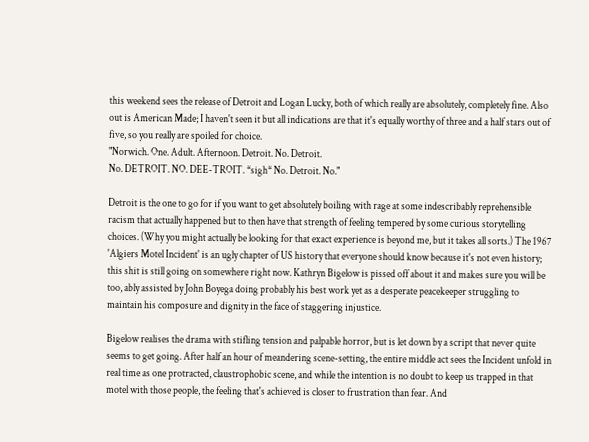this weekend sees the release of Detroit and Logan Lucky, both of which really are absolutely, completely fine. Also out is American Made; I haven't seen it but all indications are that it's equally worthy of three and a half stars out of five, so you really are spoiled for choice.
"Norwich. One. Adult. Afternoon. Detroit. No. Detroit.
No. DETROIT. NO. DEE-TROIT. *sigh* No. Detroit. No."

Detroit is the one to go for if you want to get absolutely boiling with rage at some indescribably reprehensible racism that actually happened but to then have that strength of feeling tempered by some curious storytelling choices. (Why you might actually be looking for that exact experience is beyond me, but it takes all sorts.) The 1967 'Algiers Motel Incident' is an ugly chapter of US history that everyone should know because it's not even history; this shit is still going on somewhere right now. Kathryn Bigelow is pissed off about it and makes sure you will be too, ably assisted by John Boyega doing probably his best work yet as a desperate peacekeeper struggling to maintain his composure and dignity in the face of staggering injustice.

Bigelow realises the drama with stifling tension and palpable horror, but is let down by a script that never quite seems to get going. After half an hour of meandering scene-setting, the entire middle act sees the Incident unfold in real time as one protracted, claustrophobic scene, and while the intention is no doubt to keep us trapped in that motel with those people, the feeling that's achieved is closer to frustration than fear. And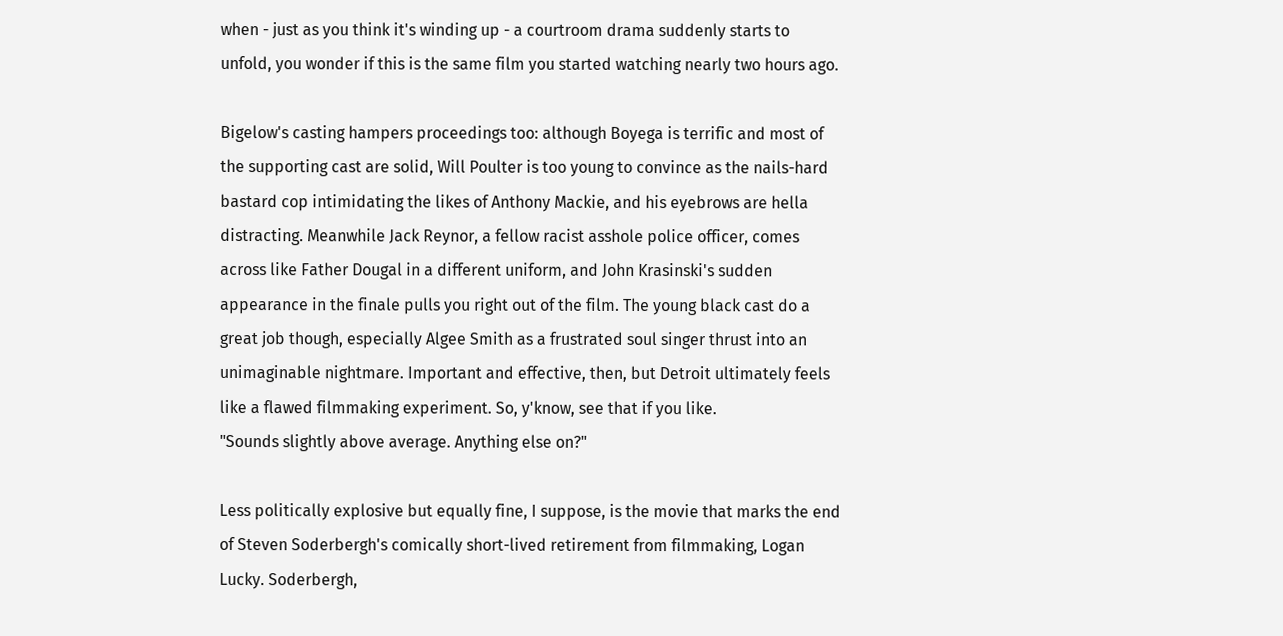when - just as you think it's winding up - a courtroom drama suddenly starts to unfold, you wonder if this is the same film you started watching nearly two hours ago.

Bigelow's casting hampers proceedings too: although Boyega is terrific and most of the supporting cast are solid, Will Poulter is too young to convince as the nails-hard bastard cop intimidating the likes of Anthony Mackie, and his eyebrows are hella distracting. Meanwhile Jack Reynor, a fellow racist asshole police officer, comes across like Father Dougal in a different uniform, and John Krasinski's sudden appearance in the finale pulls you right out of the film. The young black cast do a great job though, especially Algee Smith as a frustrated soul singer thrust into an unimaginable nightmare. Important and effective, then, but Detroit ultimately feels like a flawed filmmaking experiment. So, y'know, see that if you like.
"Sounds slightly above average. Anything else on?"

Less politically explosive but equally fine, I suppose, is the movie that marks the end of Steven Soderbergh's comically short-lived retirement from filmmaking, Logan Lucky. Soderbergh,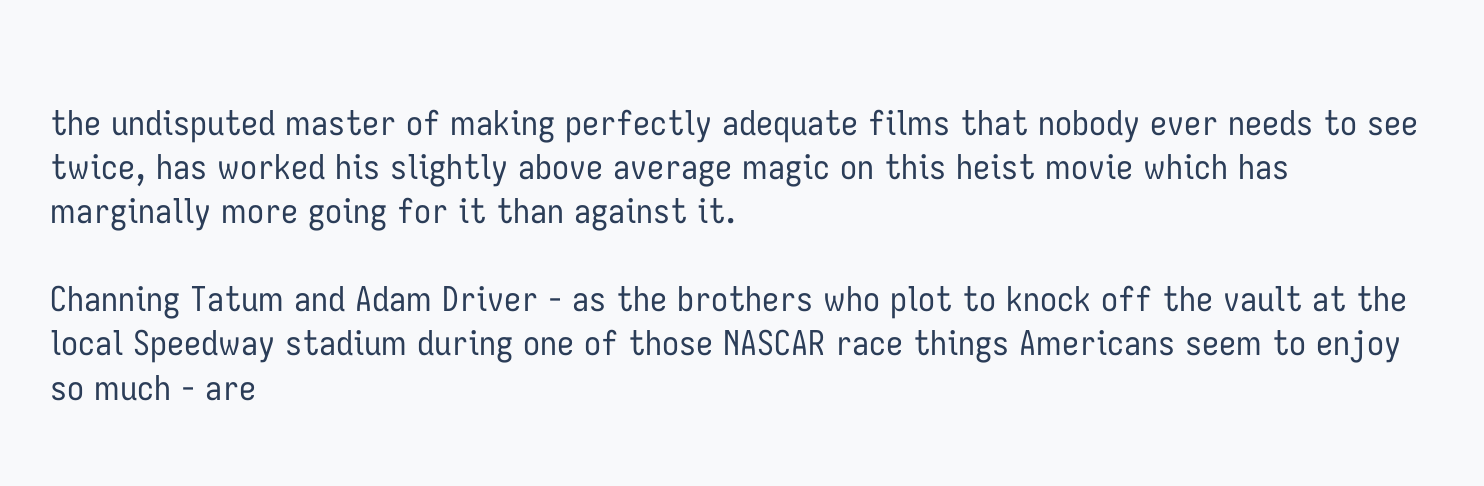the undisputed master of making perfectly adequate films that nobody ever needs to see twice, has worked his slightly above average magic on this heist movie which has marginally more going for it than against it.

Channing Tatum and Adam Driver - as the brothers who plot to knock off the vault at the local Speedway stadium during one of those NASCAR race things Americans seem to enjoy so much - are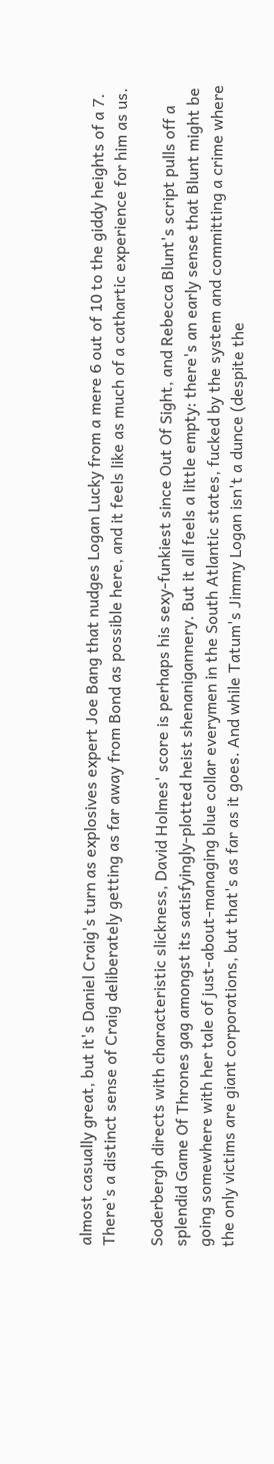almost casually great, but it's Daniel Craig's turn as explosives expert Joe Bang that nudges Logan Lucky from a mere 6 out of 10 to the giddy heights of a 7. There's a distinct sense of Craig deliberately getting as far away from Bond as possible here, and it feels like as much of a cathartic experience for him as us.

Soderbergh directs with characteristic slickness, David Holmes' score is perhaps his sexy-funkiest since Out Of Sight, and Rebecca Blunt's script pulls off a splendid Game Of Thrones gag amongst its satisfyingly-plotted heist shenanigannery. But it all feels a little empty: there's an early sense that Blunt might be going somewhere with her tale of just-about-managing blue collar everymen in the South Atlantic states, fucked by the system and committing a crime where the only victims are giant corporations, but that's as far as it goes. And while Tatum's Jimmy Logan isn't a dunce (despite the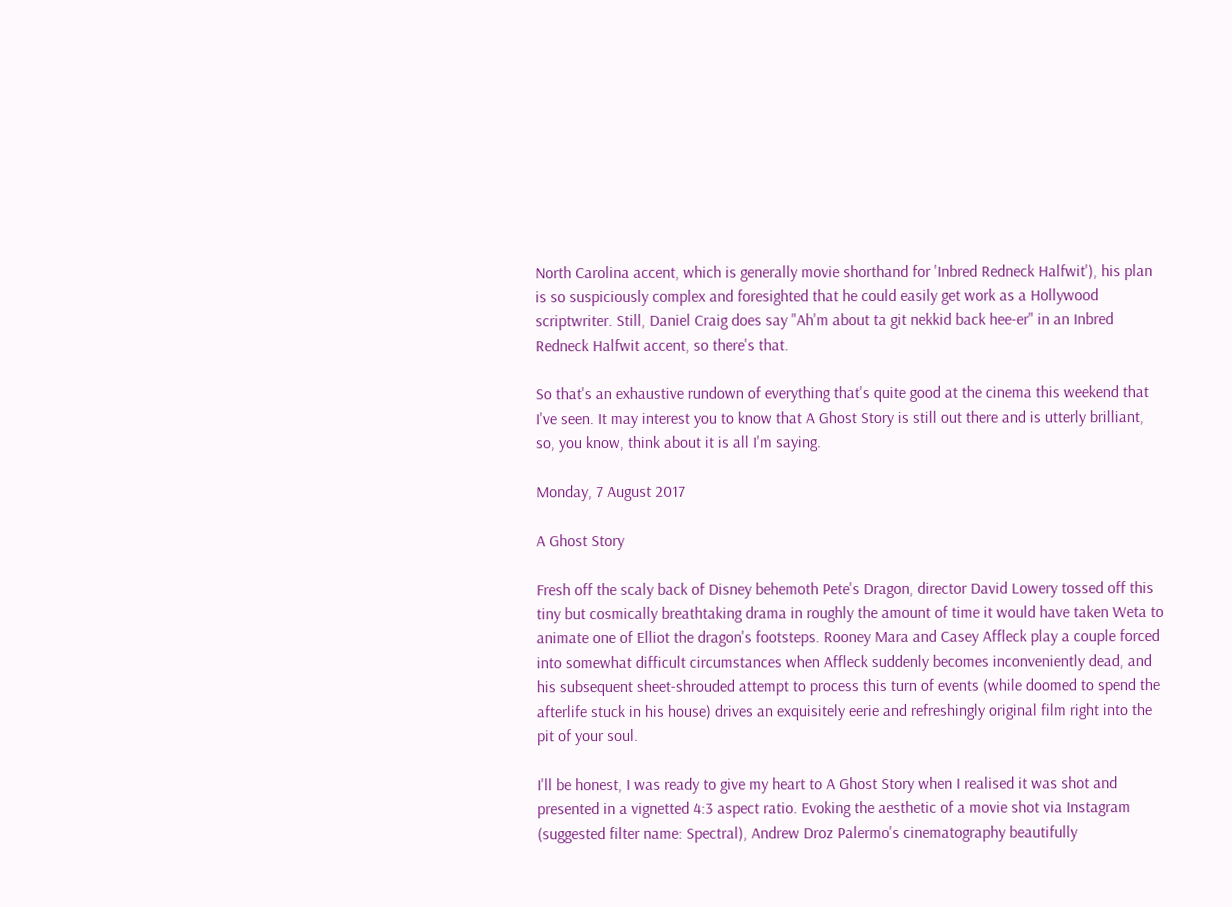North Carolina accent, which is generally movie shorthand for 'Inbred Redneck Halfwit'), his plan is so suspiciously complex and foresighted that he could easily get work as a Hollywood scriptwriter. Still, Daniel Craig does say "Ah'm about ta git nekkid back hee-er" in an Inbred Redneck Halfwit accent, so there's that.

So that's an exhaustive rundown of everything that's quite good at the cinema this weekend that I've seen. It may interest you to know that A Ghost Story is still out there and is utterly brilliant, so, you know, think about it is all I'm saying.

Monday, 7 August 2017

A Ghost Story

Fresh off the scaly back of Disney behemoth Pete's Dragon, director David Lowery tossed off this tiny but cosmically breathtaking drama in roughly the amount of time it would have taken Weta to animate one of Elliot the dragon's footsteps. Rooney Mara and Casey Affleck play a couple forced into somewhat difficult circumstances when Affleck suddenly becomes inconveniently dead, and his subsequent sheet-shrouded attempt to process this turn of events (while doomed to spend the afterlife stuck in his house) drives an exquisitely eerie and refreshingly original film right into the pit of your soul.

I'll be honest, I was ready to give my heart to A Ghost Story when I realised it was shot and presented in a vignetted 4:3 aspect ratio. Evoking the aesthetic of a movie shot via Instagram (suggested filter name: Spectral), Andrew Droz Palermo's cinematography beautifully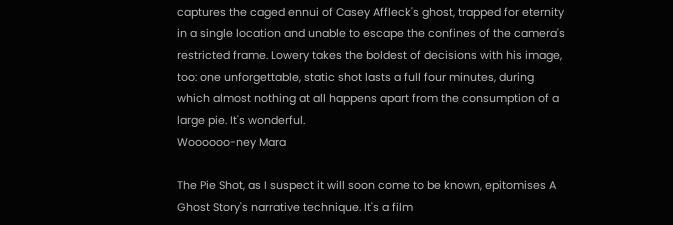captures the caged ennui of Casey Affleck's ghost, trapped for eternity in a single location and unable to escape the confines of the camera's restricted frame. Lowery takes the boldest of decisions with his image, too: one unforgettable, static shot lasts a full four minutes, during which almost nothing at all happens apart from the consumption of a large pie. It's wonderful.
Woooooo-ney Mara

The Pie Shot, as I suspect it will soon come to be known, epitomises A Ghost Story's narrative technique. It's a film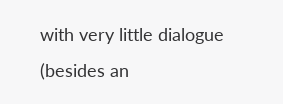with very little dialogue (besides an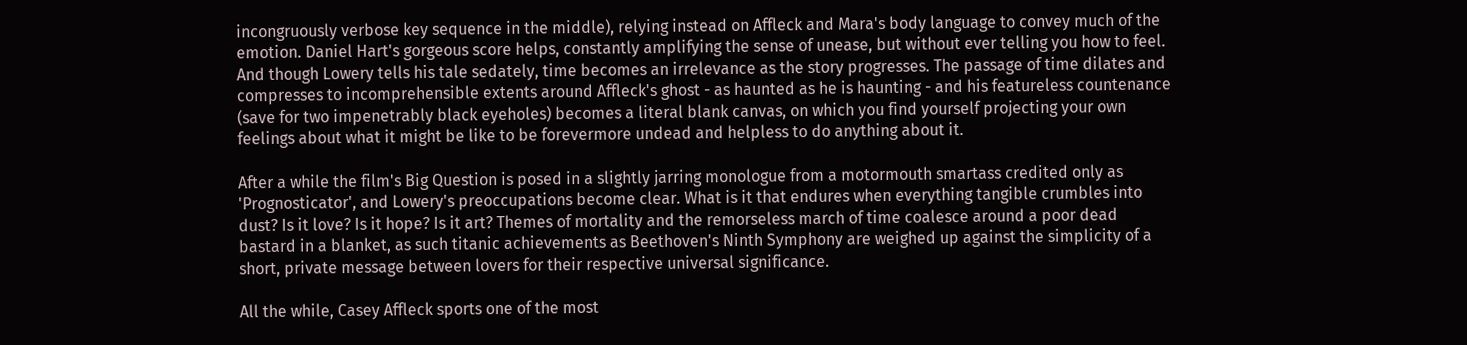incongruously verbose key sequence in the middle), relying instead on Affleck and Mara's body language to convey much of the emotion. Daniel Hart's gorgeous score helps, constantly amplifying the sense of unease, but without ever telling you how to feel. And though Lowery tells his tale sedately, time becomes an irrelevance as the story progresses. The passage of time dilates and compresses to incomprehensible extents around Affleck's ghost - as haunted as he is haunting - and his featureless countenance (save for two impenetrably black eyeholes) becomes a literal blank canvas, on which you find yourself projecting your own feelings about what it might be like to be forevermore undead and helpless to do anything about it.

After a while the film's Big Question is posed in a slightly jarring monologue from a motormouth smartass credited only as 'Prognosticator', and Lowery's preoccupations become clear. What is it that endures when everything tangible crumbles into dust? Is it love? Is it hope? Is it art? Themes of mortality and the remorseless march of time coalesce around a poor dead bastard in a blanket, as such titanic achievements as Beethoven's Ninth Symphony are weighed up against the simplicity of a short, private message between lovers for their respective universal significance.

All the while, Casey Affleck sports one of the most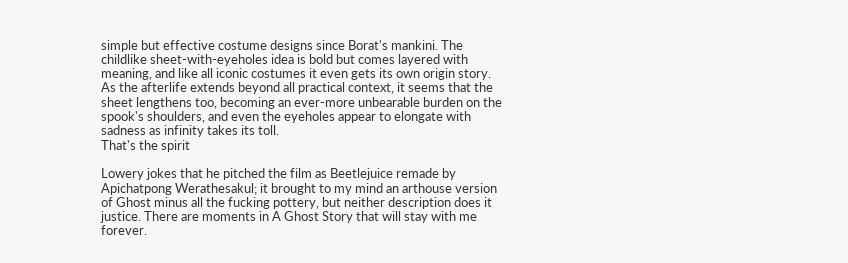simple but effective costume designs since Borat's mankini. The childlike sheet-with-eyeholes idea is bold but comes layered with meaning, and like all iconic costumes it even gets its own origin story. As the afterlife extends beyond all practical context, it seems that the sheet lengthens too, becoming an ever-more unbearable burden on the spook's shoulders, and even the eyeholes appear to elongate with sadness as infinity takes its toll.
That's the spirit

Lowery jokes that he pitched the film as Beetlejuice remade by Apichatpong Werathesakul; it brought to my mind an arthouse version of Ghost minus all the fucking pottery, but neither description does it justice. There are moments in A Ghost Story that will stay with me forever.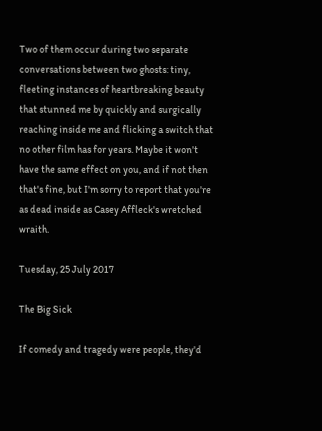Two of them occur during two separate conversations between two ghosts: tiny, fleeting instances of heartbreaking beauty that stunned me by quickly and surgically reaching inside me and flicking a switch that no other film has for years. Maybe it won't have the same effect on you, and if not then that's fine, but I'm sorry to report that you're as dead inside as Casey Affleck's wretched wraith.

Tuesday, 25 July 2017

The Big Sick

If comedy and tragedy were people, they'd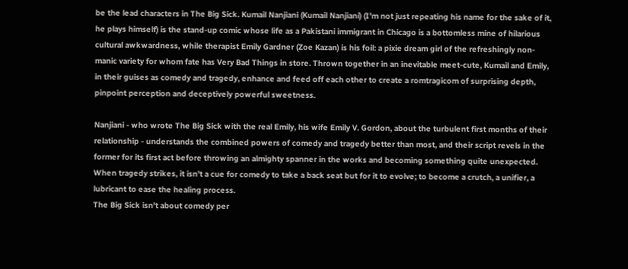be the lead characters in The Big Sick. Kumail Nanjiani (Kumail Nanjiani) (I'm not just repeating his name for the sake of it, he plays himself) is the stand-up comic whose life as a Pakistani immigrant in Chicago is a bottomless mine of hilarious cultural awkwardness, while therapist Emily Gardner (Zoe Kazan) is his foil: a pixie dream girl of the refreshingly non-manic variety for whom fate has Very Bad Things in store. Thrown together in an inevitable meet-cute, Kumail and Emily, in their guises as comedy and tragedy, enhance and feed off each other to create a romtragicom of surprising depth, pinpoint perception and deceptively powerful sweetness.

Nanjiani - who wrote The Big Sick with the real Emily, his wife Emily V. Gordon, about the turbulent first months of their relationship - understands the combined powers of comedy and tragedy better than most, and their script revels in the former for its first act before throwing an almighty spanner in the works and becoming something quite unexpected. When tragedy strikes, it isn't a cue for comedy to take a back seat but for it to evolve; to become a crutch, a unifier, a lubricant to ease the healing process.
The Big Sick isn't about comedy per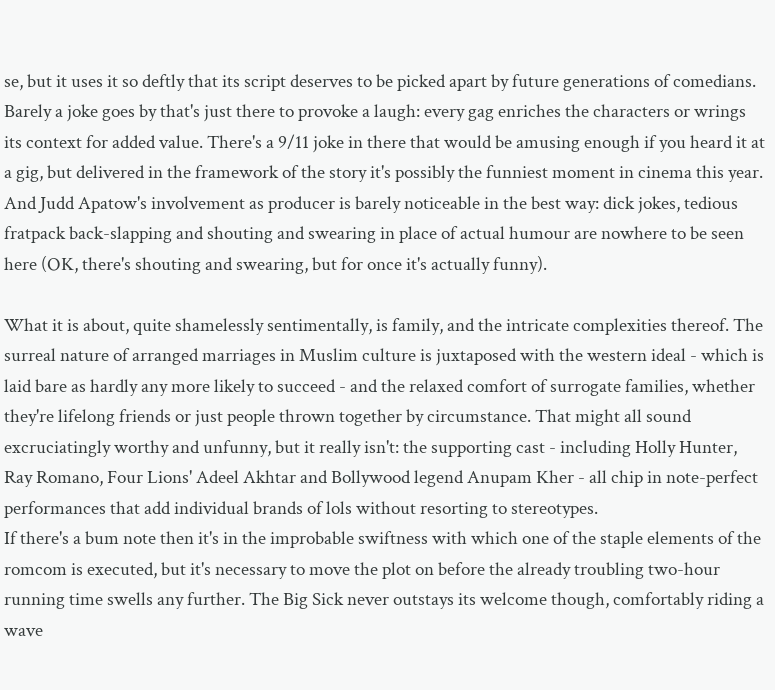se, but it uses it so deftly that its script deserves to be picked apart by future generations of comedians. Barely a joke goes by that's just there to provoke a laugh: every gag enriches the characters or wrings its context for added value. There's a 9/11 joke in there that would be amusing enough if you heard it at a gig, but delivered in the framework of the story it's possibly the funniest moment in cinema this year. And Judd Apatow's involvement as producer is barely noticeable in the best way: dick jokes, tedious fratpack back-slapping and shouting and swearing in place of actual humour are nowhere to be seen here (OK, there's shouting and swearing, but for once it's actually funny).

What it is about, quite shamelessly sentimentally, is family, and the intricate complexities thereof. The surreal nature of arranged marriages in Muslim culture is juxtaposed with the western ideal - which is laid bare as hardly any more likely to succeed - and the relaxed comfort of surrogate families, whether they're lifelong friends or just people thrown together by circumstance. That might all sound excruciatingly worthy and unfunny, but it really isn't: the supporting cast - including Holly Hunter, Ray Romano, Four Lions' Adeel Akhtar and Bollywood legend Anupam Kher - all chip in note-perfect performances that add individual brands of lols without resorting to stereotypes.
If there's a bum note then it's in the improbable swiftness with which one of the staple elements of the romcom is executed, but it's necessary to move the plot on before the already troubling two-hour running time swells any further. The Big Sick never outstays its welcome though, comfortably riding a wave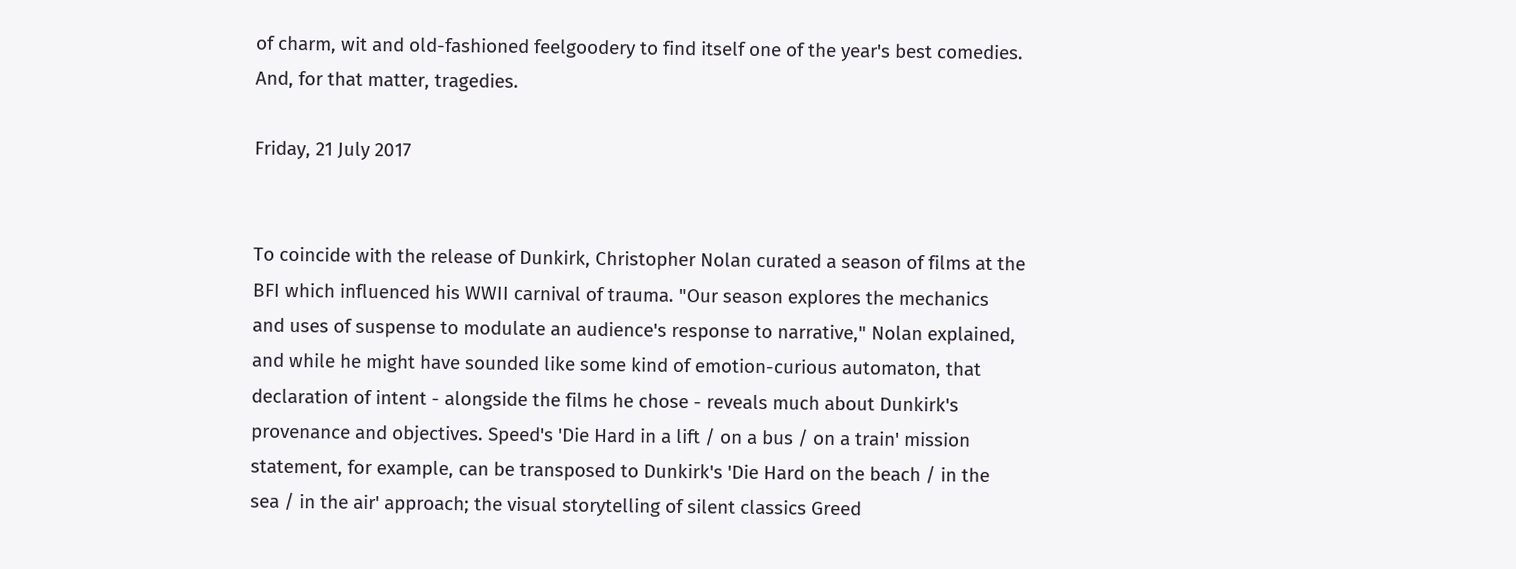of charm, wit and old-fashioned feelgoodery to find itself one of the year's best comedies. And, for that matter, tragedies.

Friday, 21 July 2017


To coincide with the release of Dunkirk, Christopher Nolan curated a season of films at the BFI which influenced his WWII carnival of trauma. "Our season explores the mechanics and uses of suspense to modulate an audience's response to narrative," Nolan explained, and while he might have sounded like some kind of emotion-curious automaton, that declaration of intent - alongside the films he chose - reveals much about Dunkirk's provenance and objectives. Speed's 'Die Hard in a lift / on a bus / on a train' mission statement, for example, can be transposed to Dunkirk's 'Die Hard on the beach / in the sea / in the air' approach; the visual storytelling of silent classics Greed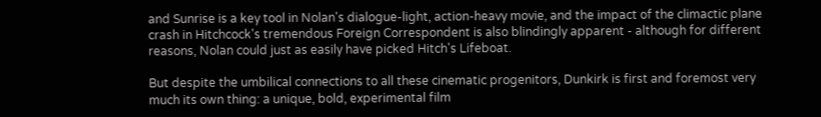and Sunrise is a key tool in Nolan's dialogue-light, action-heavy movie, and the impact of the climactic plane crash in Hitchcock's tremendous Foreign Correspondent is also blindingly apparent - although for different reasons, Nolan could just as easily have picked Hitch's Lifeboat.

But despite the umbilical connections to all these cinematic progenitors, Dunkirk is first and foremost very much its own thing: a unique, bold, experimental film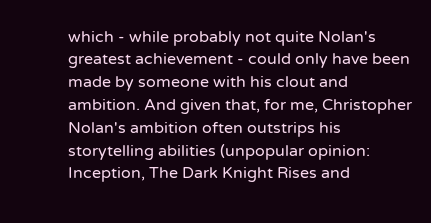which - while probably not quite Nolan's greatest achievement - could only have been made by someone with his clout and ambition. And given that, for me, Christopher Nolan's ambition often outstrips his storytelling abilities (unpopular opinion: Inception, The Dark Knight Rises and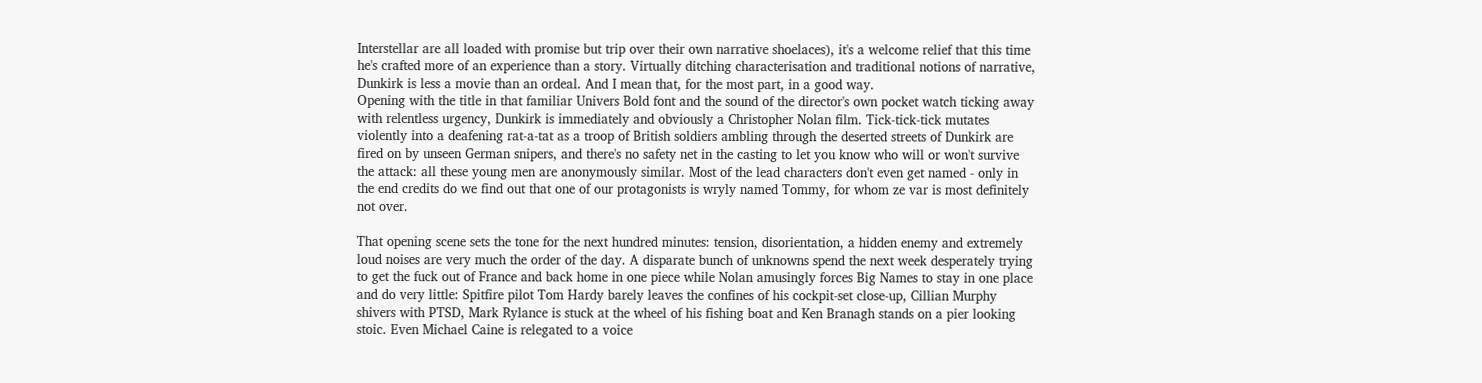Interstellar are all loaded with promise but trip over their own narrative shoelaces), it's a welcome relief that this time he's crafted more of an experience than a story. Virtually ditching characterisation and traditional notions of narrative, Dunkirk is less a movie than an ordeal. And I mean that, for the most part, in a good way.
Opening with the title in that familiar Univers Bold font and the sound of the director's own pocket watch ticking away with relentless urgency, Dunkirk is immediately and obviously a Christopher Nolan film. Tick-tick-tick mutates violently into a deafening rat-a-tat as a troop of British soldiers ambling through the deserted streets of Dunkirk are fired on by unseen German snipers, and there's no safety net in the casting to let you know who will or won't survive the attack: all these young men are anonymously similar. Most of the lead characters don't even get named - only in the end credits do we find out that one of our protagonists is wryly named Tommy, for whom ze var is most definitely not over.

That opening scene sets the tone for the next hundred minutes: tension, disorientation, a hidden enemy and extremely loud noises are very much the order of the day. A disparate bunch of unknowns spend the next week desperately trying to get the fuck out of France and back home in one piece while Nolan amusingly forces Big Names to stay in one place and do very little: Spitfire pilot Tom Hardy barely leaves the confines of his cockpit-set close-up, Cillian Murphy shivers with PTSD, Mark Rylance is stuck at the wheel of his fishing boat and Ken Branagh stands on a pier looking stoic. Even Michael Caine is relegated to a voice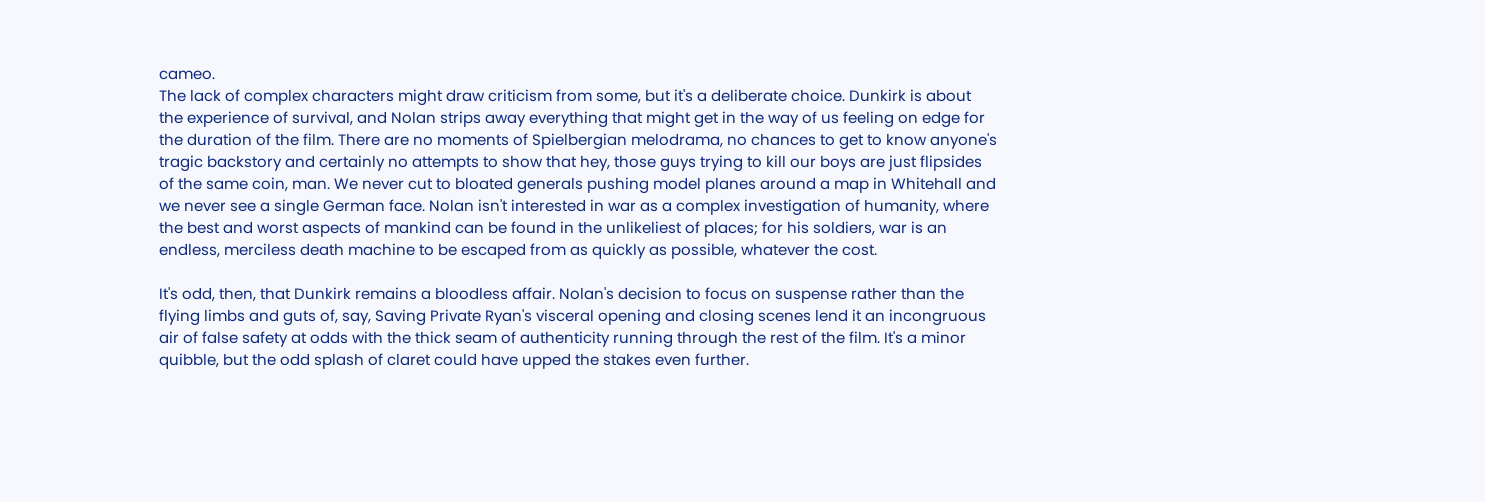cameo.
The lack of complex characters might draw criticism from some, but it's a deliberate choice. Dunkirk is about the experience of survival, and Nolan strips away everything that might get in the way of us feeling on edge for the duration of the film. There are no moments of Spielbergian melodrama, no chances to get to know anyone's tragic backstory and certainly no attempts to show that hey, those guys trying to kill our boys are just flipsides of the same coin, man. We never cut to bloated generals pushing model planes around a map in Whitehall and we never see a single German face. Nolan isn't interested in war as a complex investigation of humanity, where the best and worst aspects of mankind can be found in the unlikeliest of places; for his soldiers, war is an endless, merciless death machine to be escaped from as quickly as possible, whatever the cost.

It's odd, then, that Dunkirk remains a bloodless affair. Nolan's decision to focus on suspense rather than the flying limbs and guts of, say, Saving Private Ryan's visceral opening and closing scenes lend it an incongruous air of false safety at odds with the thick seam of authenticity running through the rest of the film. It's a minor quibble, but the odd splash of claret could have upped the stakes even further.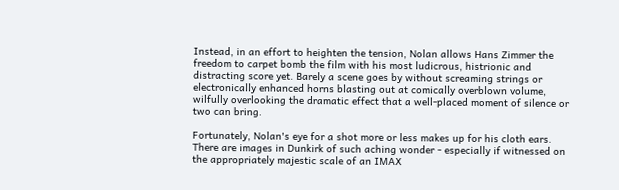Instead, in an effort to heighten the tension, Nolan allows Hans Zimmer the freedom to carpet bomb the film with his most ludicrous, histrionic and distracting score yet. Barely a scene goes by without screaming strings or electronically enhanced horns blasting out at comically overblown volume, wilfully overlooking the dramatic effect that a well-placed moment of silence or two can bring.

Fortunately, Nolan's eye for a shot more or less makes up for his cloth ears. There are images in Dunkirk of such aching wonder - especially if witnessed on the appropriately majestic scale of an IMAX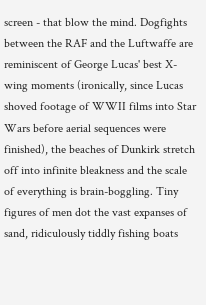screen - that blow the mind. Dogfights between the RAF and the Luftwaffe are reminiscent of George Lucas' best X-wing moments (ironically, since Lucas shoved footage of WWII films into Star Wars before aerial sequences were finished), the beaches of Dunkirk stretch off into infinite bleakness and the scale of everything is brain-boggling. Tiny figures of men dot the vast expanses of sand, ridiculously tiddly fishing boats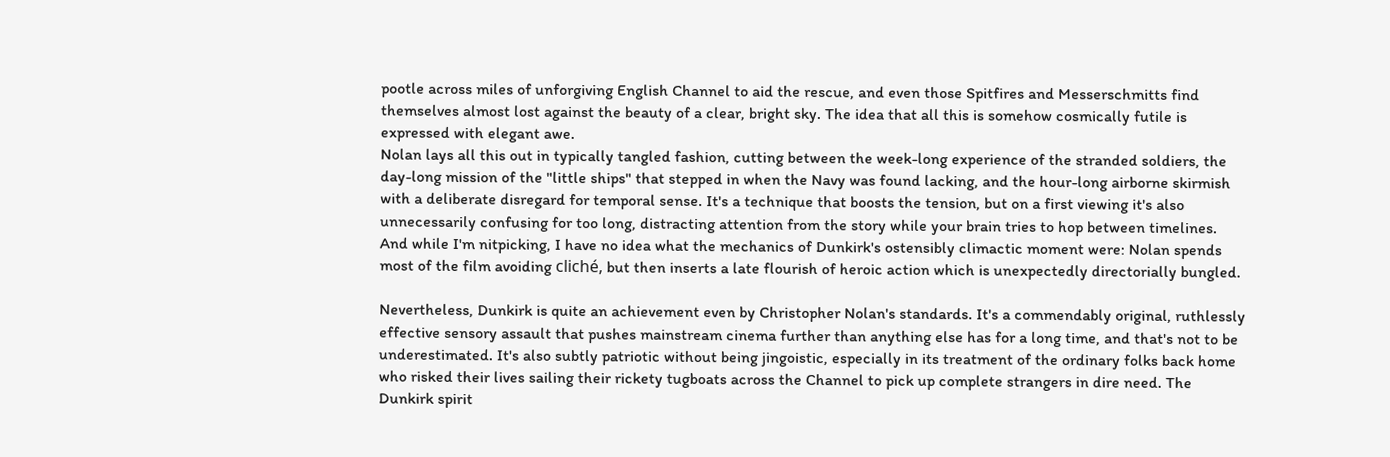pootle across miles of unforgiving English Channel to aid the rescue, and even those Spitfires and Messerschmitts find themselves almost lost against the beauty of a clear, bright sky. The idea that all this is somehow cosmically futile is expressed with elegant awe.
Nolan lays all this out in typically tangled fashion, cutting between the week-long experience of the stranded soldiers, the day-long mission of the "little ships" that stepped in when the Navy was found lacking, and the hour-long airborne skirmish with a deliberate disregard for temporal sense. It's a technique that boosts the tension, but on a first viewing it's also unnecessarily confusing for too long, distracting attention from the story while your brain tries to hop between timelines. And while I'm nitpicking, I have no idea what the mechanics of Dunkirk's ostensibly climactic moment were: Nolan spends most of the film avoiding cliché, but then inserts a late flourish of heroic action which is unexpectedly directorially bungled.

Nevertheless, Dunkirk is quite an achievement even by Christopher Nolan's standards. It's a commendably original, ruthlessly effective sensory assault that pushes mainstream cinema further than anything else has for a long time, and that's not to be underestimated. It's also subtly patriotic without being jingoistic, especially in its treatment of the ordinary folks back home who risked their lives sailing their rickety tugboats across the Channel to pick up complete strangers in dire need. The Dunkirk spirit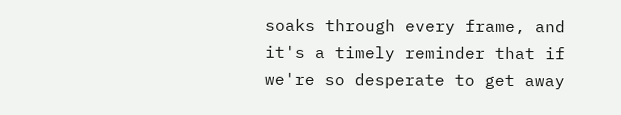soaks through every frame, and it's a timely reminder that if we're so desperate to get away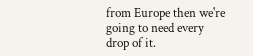from Europe then we're going to need every drop of it.